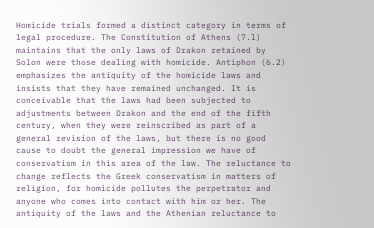Homicide trials formed a distinct category in terms of legal procedure. The Constitution of Athens (7.l) maintains that the only laws of Drakon retained by Solon were those dealing with homicide. Antiphon (6.2) emphasizes the antiquity of the homicide laws and insists that they have remained unchanged. It is conceivable that the laws had been subjected to adjustments between Drakon and the end of the fifth century, when they were reinscribed as part of a general revision of the laws, but there is no good cause to doubt the general impression we have of conservatism in this area of the law. The reluctance to change reflects the Greek conservatism in matters of religion, for homicide pollutes the perpetrator and anyone who comes into contact with him or her. The antiquity of the laws and the Athenian reluctance to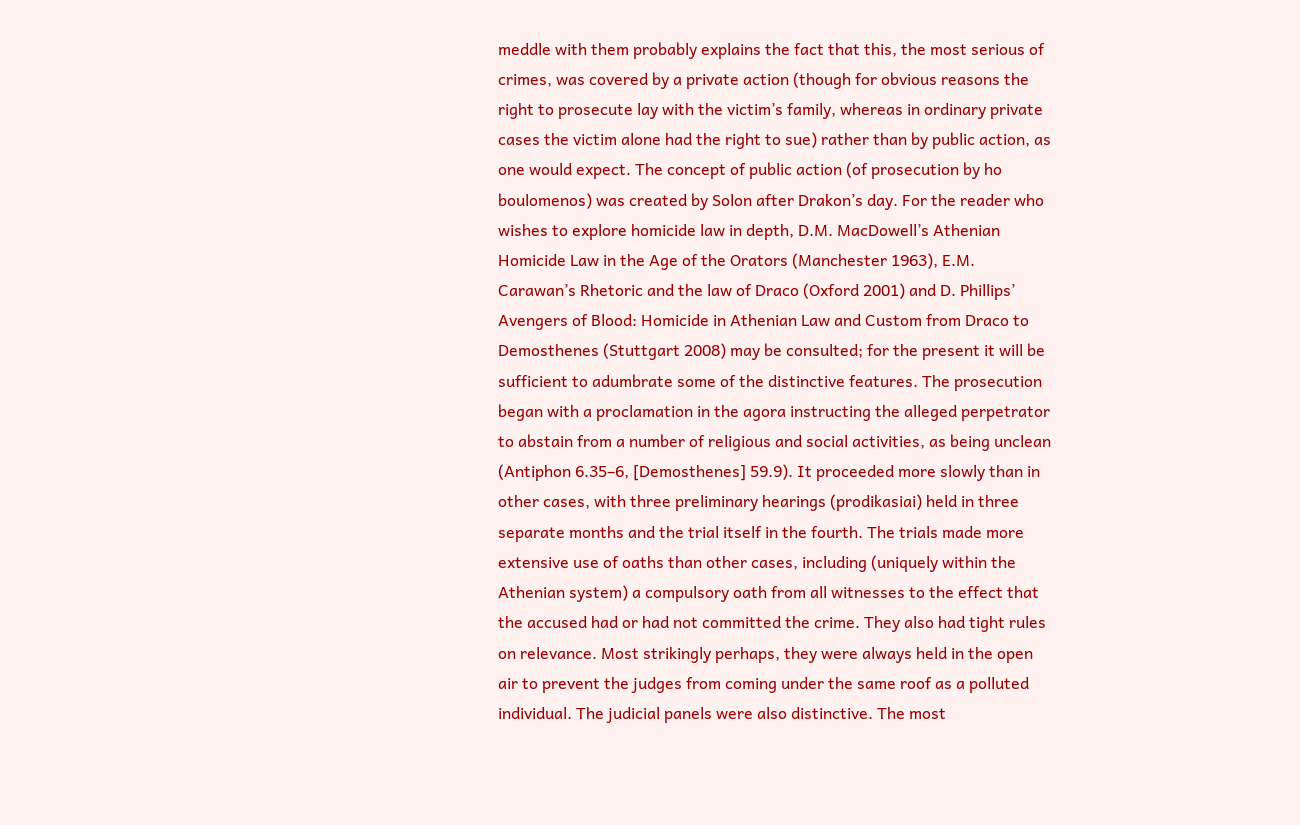meddle with them probably explains the fact that this, the most serious of crimes, was covered by a private action (though for obvious reasons the right to prosecute lay with the victim’s family, whereas in ordinary private cases the victim alone had the right to sue) rather than by public action, as one would expect. The concept of public action (of prosecution by ho boulomenos) was created by Solon after Drakon’s day. For the reader who wishes to explore homicide law in depth, D.M. MacDowell’s Athenian Homicide Law in the Age of the Orators (Manchester 1963), E.M. Carawan’s Rhetoric and the law of Draco (Oxford 2001) and D. Phillips’ Avengers of Blood: Homicide in Athenian Law and Custom from Draco to Demosthenes (Stuttgart 2008) may be consulted; for the present it will be sufficient to adumbrate some of the distinctive features. The prosecution began with a proclamation in the agora instructing the alleged perpetrator to abstain from a number of religious and social activities, as being unclean (Antiphon 6.35–6, [Demosthenes] 59.9). It proceeded more slowly than in other cases, with three preliminary hearings (prodikasiai) held in three separate months and the trial itself in the fourth. The trials made more extensive use of oaths than other cases, including (uniquely within the Athenian system) a compulsory oath from all witnesses to the effect that the accused had or had not committed the crime. They also had tight rules on relevance. Most strikingly perhaps, they were always held in the open air to prevent the judges from coming under the same roof as a polluted individual. The judicial panels were also distinctive. The most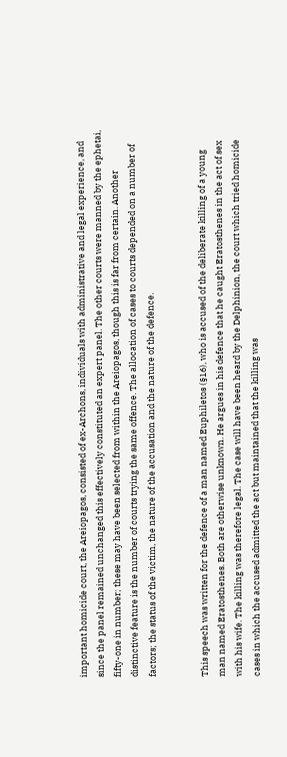important homicide court, the Areiopagos, consisted of ex-Archons, individuals with administrative and legal experience, and since the panel remained unchanged this effectively constituted an expert panel. The other courts were manned by the ephetai, fifty-one in number; these may have been selected from within the Areiopagos, though this is far from certain. Another distinctive feature is the number of courts trying the same offence. The allocation of cases to courts depended on a number of factors; the status of the victim, the nature of the accusation and the nature of the defence.


This speech was written for the defence of a man named Euphiletos (§16), who is accused of the deliberate killing of a young man named Eratosthenes. Both are otherwise unknown. He argues in his defence that he caught Eratosthenes in the act of sex with his wife. The killing was therefore legal. The case will have been heard by the Delphinion, the court which tried homicide cases in which the accused admitted the act but maintained that the killing was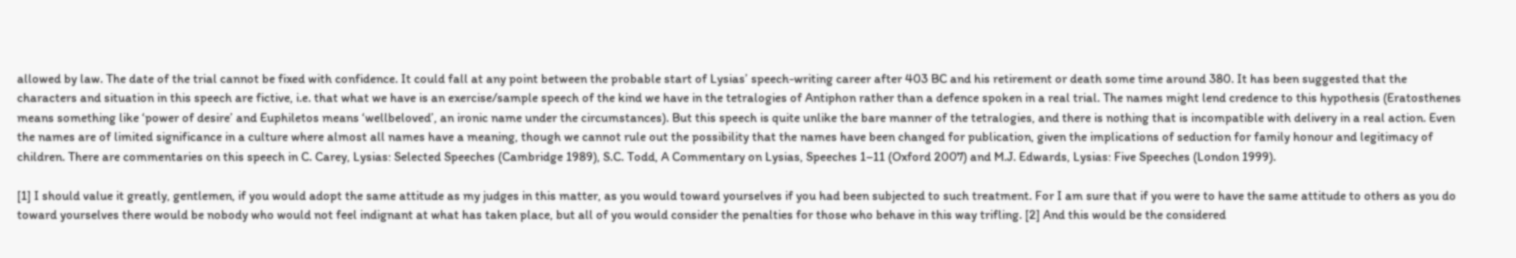allowed by law. The date of the trial cannot be fixed with confidence. It could fall at any point between the probable start of Lysias’ speech-writing career after 403 BC and his retirement or death some time around 380. It has been suggested that the characters and situation in this speech are fictive, i.e. that what we have is an exercise/sample speech of the kind we have in the tetralogies of Antiphon rather than a defence spoken in a real trial. The names might lend credence to this hypothesis (Eratosthenes means something like ‘power of desire’ and Euphiletos means ‘wellbeloved’, an ironic name under the circumstances). But this speech is quite unlike the bare manner of the tetralogies, and there is nothing that is incompatible with delivery in a real action. Even the names are of limited significance in a culture where almost all names have a meaning, though we cannot rule out the possibility that the names have been changed for publication, given the implications of seduction for family honour and legitimacy of children. There are commentaries on this speech in C. Carey, Lysias: Selected Speeches (Cambridge 1989), S.C. Todd, A Commentary on Lysias, Speeches 1–11 (Oxford 2007) and M.J. Edwards, Lysias: Five Speeches (London 1999).

[1] I should value it greatly, gentlemen, if you would adopt the same attitude as my judges in this matter, as you would toward yourselves if you had been subjected to such treatment. For I am sure that if you were to have the same attitude to others as you do toward yourselves there would be nobody who would not feel indignant at what has taken place, but all of you would consider the penalties for those who behave in this way trifling. [2] And this would be the considered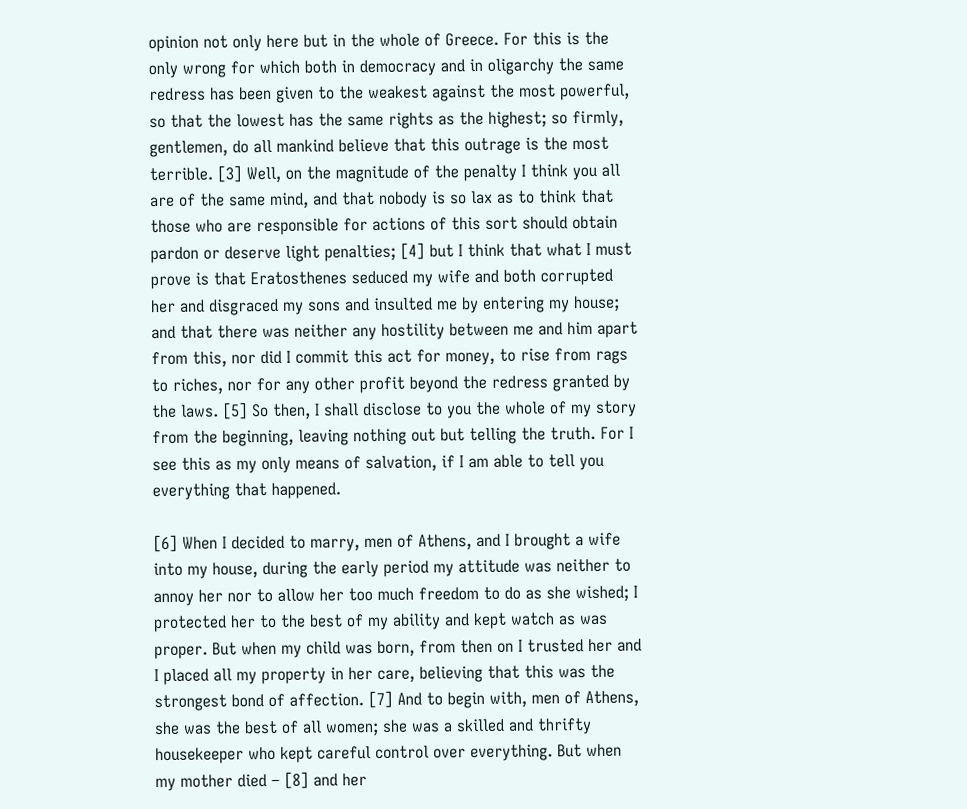opinion not only here but in the whole of Greece. For this is the only wrong for which both in democracy and in oligarchy the same redress has been given to the weakest against the most powerful, so that the lowest has the same rights as the highest; so firmly, gentlemen, do all mankind believe that this outrage is the most terrible. [3] Well, on the magnitude of the penalty I think you all are of the same mind, and that nobody is so lax as to think that those who are responsible for actions of this sort should obtain pardon or deserve light penalties; [4] but I think that what I must prove is that Eratosthenes seduced my wife and both corrupted her and disgraced my sons and insulted me by entering my house; and that there was neither any hostility between me and him apart from this, nor did I commit this act for money, to rise from rags to riches, nor for any other profit beyond the redress granted by the laws. [5] So then, I shall disclose to you the whole of my story from the beginning, leaving nothing out but telling the truth. For I see this as my only means of salvation, if I am able to tell you everything that happened.

[6] When I decided to marry, men of Athens, and I brought a wife into my house, during the early period my attitude was neither to annoy her nor to allow her too much freedom to do as she wished; I protected her to the best of my ability and kept watch as was proper. But when my child was born, from then on I trusted her and I placed all my property in her care, believing that this was the strongest bond of affection. [7] And to begin with, men of Athens, she was the best of all women; she was a skilled and thrifty housekeeper who kept careful control over everything. But when my mother died – [8] and her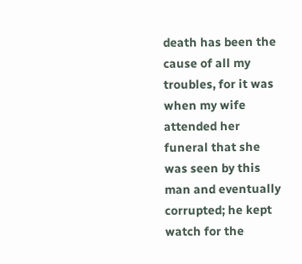death has been the cause of all my troubles, for it was when my wife attended her funeral that she was seen by this man and eventually corrupted; he kept watch for the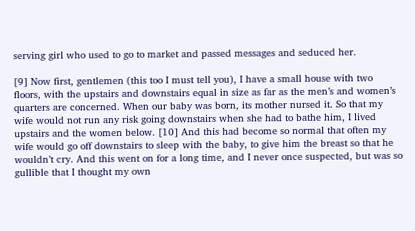serving girl who used to go to market and passed messages and seduced her.

[9] Now first, gentlemen (this too I must tell you), I have a small house with two floors, with the upstairs and downstairs equal in size as far as the men’s and women’s quarters are concerned. When our baby was born, its mother nursed it. So that my wife would not run any risk going downstairs when she had to bathe him, I lived upstairs and the women below. [10] And this had become so normal that often my wife would go off downstairs to sleep with the baby, to give him the breast so that he wouldn’t cry. And this went on for a long time, and I never once suspected, but was so gullible that I thought my own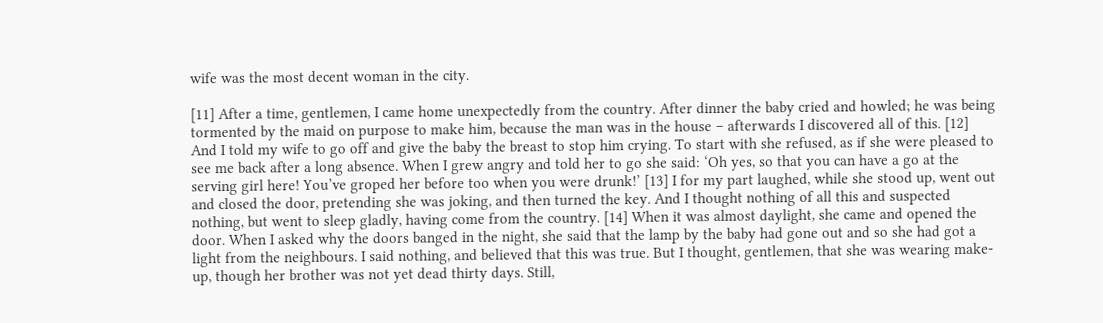wife was the most decent woman in the city.

[11] After a time, gentlemen, I came home unexpectedly from the country. After dinner the baby cried and howled; he was being tormented by the maid on purpose to make him, because the man was in the house – afterwards I discovered all of this. [12] And I told my wife to go off and give the baby the breast to stop him crying. To start with she refused, as if she were pleased to see me back after a long absence. When I grew angry and told her to go she said: ‘Oh yes, so that you can have a go at the serving girl here! You’ve groped her before too when you were drunk!’ [13] I for my part laughed, while she stood up, went out and closed the door, pretending she was joking, and then turned the key. And I thought nothing of all this and suspected nothing, but went to sleep gladly, having come from the country. [14] When it was almost daylight, she came and opened the door. When I asked why the doors banged in the night, she said that the lamp by the baby had gone out and so she had got a light from the neighbours. I said nothing, and believed that this was true. But I thought, gentlemen, that she was wearing make-up, though her brother was not yet dead thirty days. Still,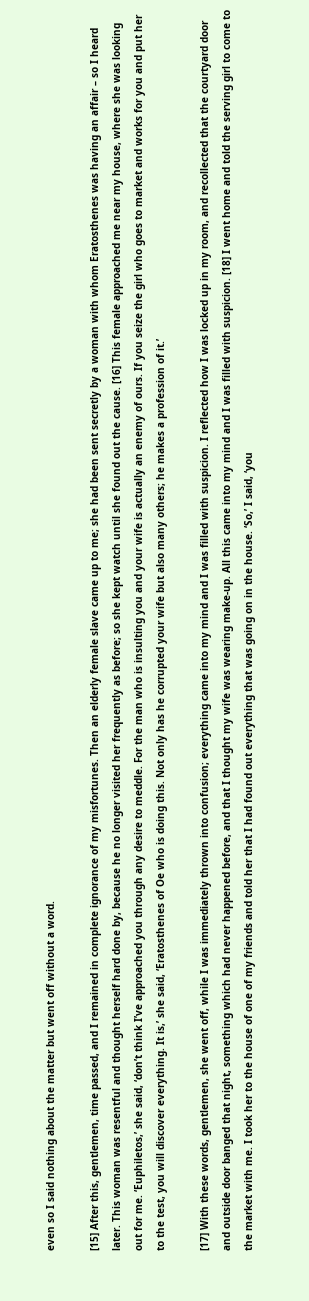even so I said nothing about the matter but went off without a word.

[15] After this, gentlemen, time passed, and I remained in complete ignorance of my misfortunes. Then an elderly female slave came up to me; she had been sent secretly by a woman with whom Eratosthenes was having an affair – so I heard later. This woman was resentful and thought herself hard done by, because he no longer visited her frequently as before; so she kept watch until she found out the cause. [16] This female approached me near my house, where she was looking out for me. ‘Euphiletos,’ she said, ‘don’t think I’ve approached you through any desire to meddle. For the man who is insulting you and your wife is actually an enemy of ours. If you seize the girl who goes to market and works for you and put her to the test, you will discover everything. It is,’ she said, ‘Eratosthenes of Oe who is doing this. Not only has he corrupted your wife but also many others; he makes a profession of it.’

[17] With these words, gentlemen, she went off, while I was immediately thrown into confusion; everything came into my mind and I was filled with suspicion. I reflected how I was locked up in my room, and recollected that the courtyard door and outside door banged that night, something which had never happened before, and that I thought my wife was wearing make-up. All this came into my mind and I was filled with suspicion. [18] I went home and told the serving girl to come to the market with me. I took her to the house of one of my friends and told her that I had found out everything that was going on in the house. ‘So,’ I said, ‘you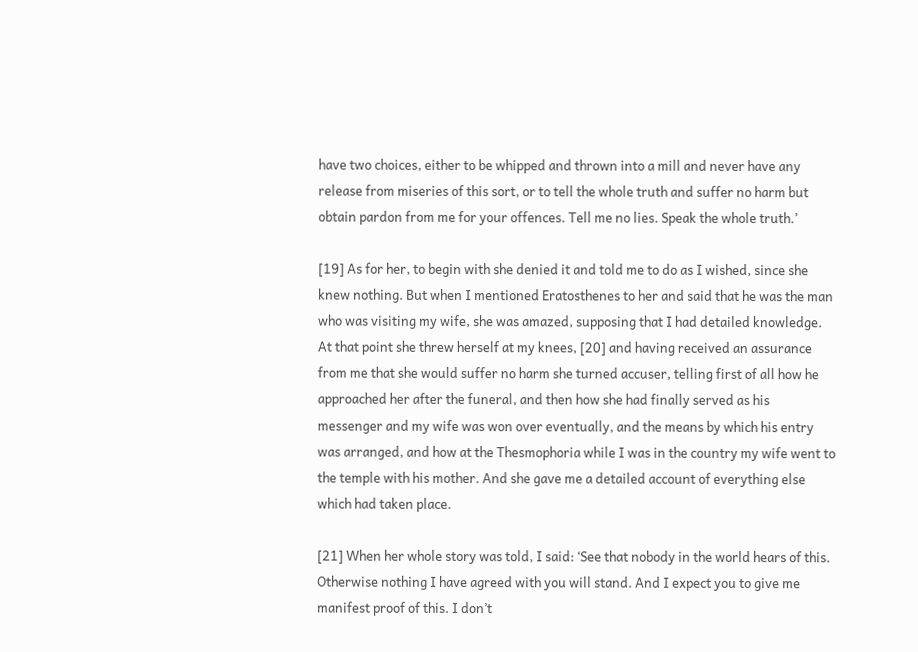have two choices, either to be whipped and thrown into a mill and never have any release from miseries of this sort, or to tell the whole truth and suffer no harm but obtain pardon from me for your offences. Tell me no lies. Speak the whole truth.’

[19] As for her, to begin with she denied it and told me to do as I wished, since she knew nothing. But when I mentioned Eratosthenes to her and said that he was the man who was visiting my wife, she was amazed, supposing that I had detailed knowledge. At that point she threw herself at my knees, [20] and having received an assurance from me that she would suffer no harm she turned accuser, telling first of all how he approached her after the funeral, and then how she had finally served as his messenger and my wife was won over eventually, and the means by which his entry was arranged, and how at the Thesmophoria while I was in the country my wife went to the temple with his mother. And she gave me a detailed account of everything else which had taken place.

[21] When her whole story was told, I said: ‘See that nobody in the world hears of this. Otherwise nothing I have agreed with you will stand. And I expect you to give me manifest proof of this. I don’t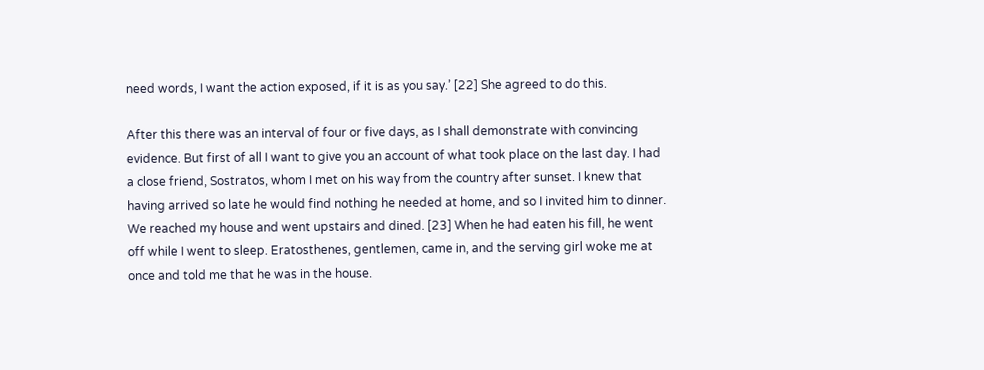need words, I want the action exposed, if it is as you say.’ [22] She agreed to do this.

After this there was an interval of four or five days, as I shall demonstrate with convincing evidence. But first of all I want to give you an account of what took place on the last day. I had a close friend, Sostratos, whom I met on his way from the country after sunset. I knew that having arrived so late he would find nothing he needed at home, and so I invited him to dinner. We reached my house and went upstairs and dined. [23] When he had eaten his fill, he went off while I went to sleep. Eratosthenes, gentlemen, came in, and the serving girl woke me at once and told me that he was in the house.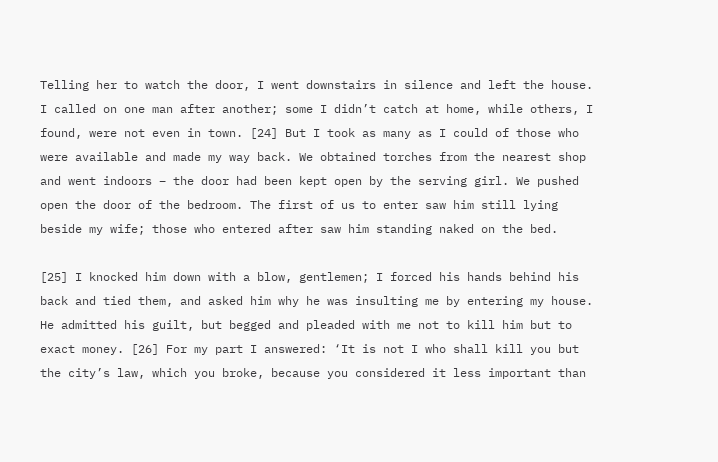Telling her to watch the door, I went downstairs in silence and left the house. I called on one man after another; some I didn’t catch at home, while others, I found, were not even in town. [24] But I took as many as I could of those who were available and made my way back. We obtained torches from the nearest shop and went indoors – the door had been kept open by the serving girl. We pushed open the door of the bedroom. The first of us to enter saw him still lying beside my wife; those who entered after saw him standing naked on the bed.

[25] I knocked him down with a blow, gentlemen; I forced his hands behind his back and tied them, and asked him why he was insulting me by entering my house. He admitted his guilt, but begged and pleaded with me not to kill him but to exact money. [26] For my part I answered: ‘It is not I who shall kill you but the city’s law, which you broke, because you considered it less important than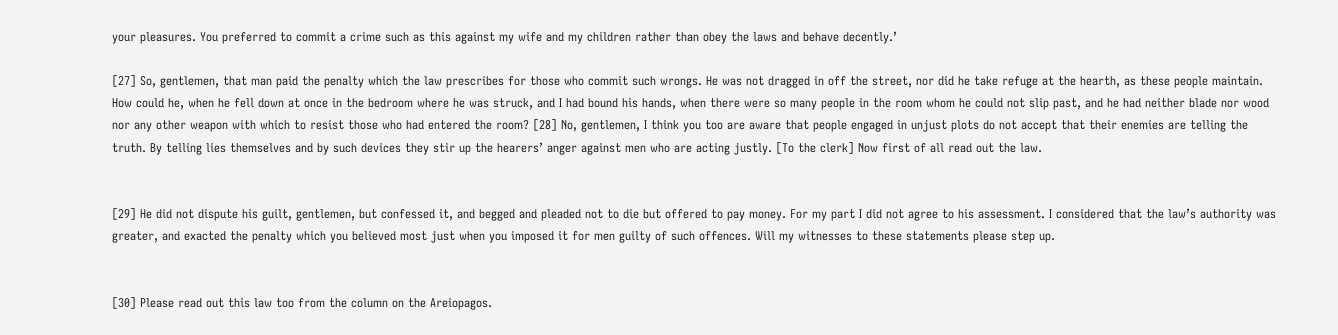your pleasures. You preferred to commit a crime such as this against my wife and my children rather than obey the laws and behave decently.’

[27] So, gentlemen, that man paid the penalty which the law prescribes for those who commit such wrongs. He was not dragged in off the street, nor did he take refuge at the hearth, as these people maintain. How could he, when he fell down at once in the bedroom where he was struck, and I had bound his hands, when there were so many people in the room whom he could not slip past, and he had neither blade nor wood nor any other weapon with which to resist those who had entered the room? [28] No, gentlemen, I think you too are aware that people engaged in unjust plots do not accept that their enemies are telling the truth. By telling lies themselves and by such devices they stir up the hearers’ anger against men who are acting justly. [To the clerk] Now first of all read out the law.


[29] He did not dispute his guilt, gentlemen, but confessed it, and begged and pleaded not to die but offered to pay money. For my part I did not agree to his assessment. I considered that the law’s authority was greater, and exacted the penalty which you believed most just when you imposed it for men guilty of such offences. Will my witnesses to these statements please step up.


[30] Please read out this law too from the column on the Areiopagos.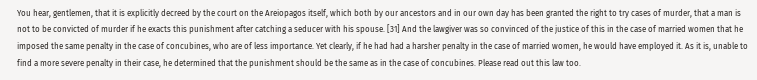You hear, gentlemen, that it is explicitly decreed by the court on the Areiopagos itself, which both by our ancestors and in our own day has been granted the right to try cases of murder, that a man is not to be convicted of murder if he exacts this punishment after catching a seducer with his spouse. [31] And the lawgiver was so convinced of the justice of this in the case of married women that he imposed the same penalty in the case of concubines, who are of less importance. Yet clearly, if he had had a harsher penalty in the case of married women, he would have employed it. As it is, unable to find a more severe penalty in their case, he determined that the punishment should be the same as in the case of concubines. Please read out this law too.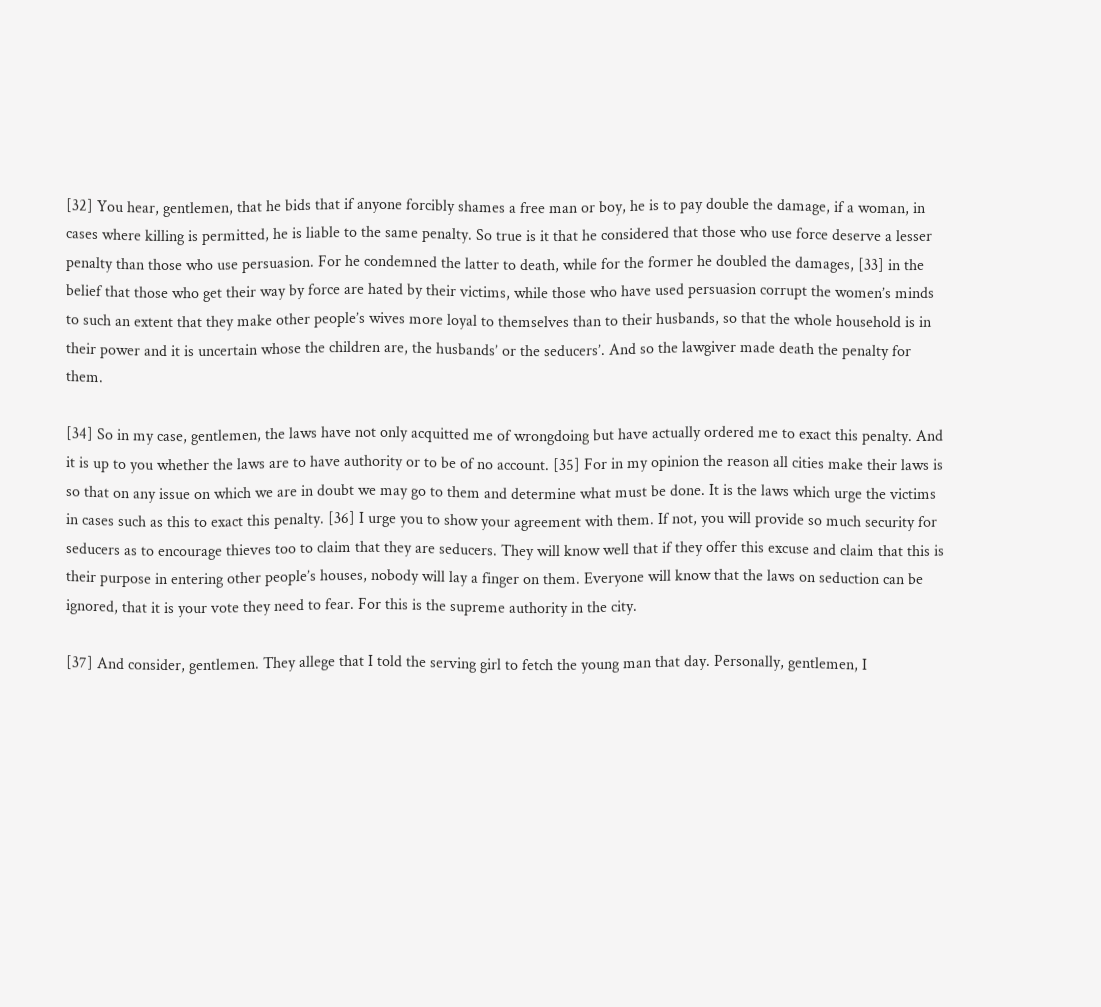[32] You hear, gentlemen, that he bids that if anyone forcibly shames a free man or boy, he is to pay double the damage, if a woman, in cases where killing is permitted, he is liable to the same penalty. So true is it that he considered that those who use force deserve a lesser penalty than those who use persuasion. For he condemned the latter to death, while for the former he doubled the damages, [33] in the belief that those who get their way by force are hated by their victims, while those who have used persuasion corrupt the women’s minds to such an extent that they make other people’s wives more loyal to themselves than to their husbands, so that the whole household is in their power and it is uncertain whose the children are, the husbands’ or the seducers’. And so the lawgiver made death the penalty for them.

[34] So in my case, gentlemen, the laws have not only acquitted me of wrongdoing but have actually ordered me to exact this penalty. And it is up to you whether the laws are to have authority or to be of no account. [35] For in my opinion the reason all cities make their laws is so that on any issue on which we are in doubt we may go to them and determine what must be done. It is the laws which urge the victims in cases such as this to exact this penalty. [36] I urge you to show your agreement with them. If not, you will provide so much security for seducers as to encourage thieves too to claim that they are seducers. They will know well that if they offer this excuse and claim that this is their purpose in entering other people’s houses, nobody will lay a finger on them. Everyone will know that the laws on seduction can be ignored, that it is your vote they need to fear. For this is the supreme authority in the city.

[37] And consider, gentlemen. They allege that I told the serving girl to fetch the young man that day. Personally, gentlemen, I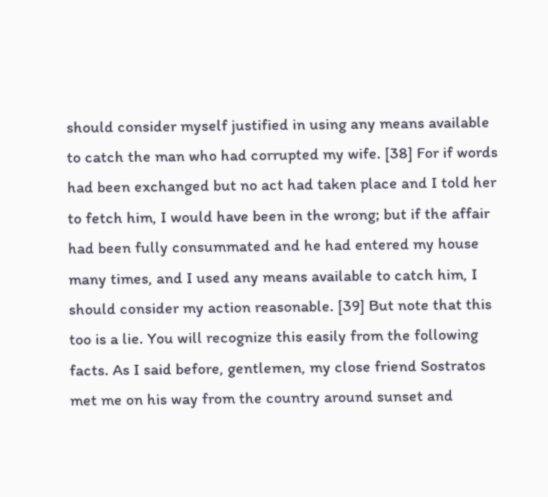should consider myself justified in using any means available to catch the man who had corrupted my wife. [38] For if words had been exchanged but no act had taken place and I told her to fetch him, I would have been in the wrong; but if the affair had been fully consummated and he had entered my house many times, and I used any means available to catch him, I should consider my action reasonable. [39] But note that this too is a lie. You will recognize this easily from the following facts. As I said before, gentlemen, my close friend Sostratos met me on his way from the country around sunset and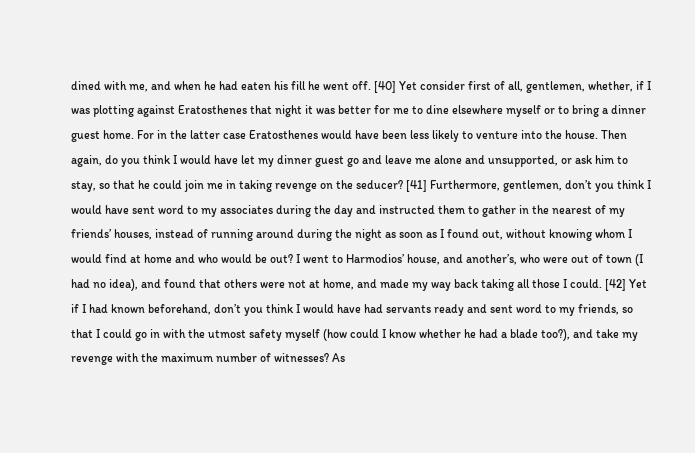dined with me, and when he had eaten his fill he went off. [40] Yet consider first of all, gentlemen, whether, if I was plotting against Eratosthenes that night it was better for me to dine elsewhere myself or to bring a dinner guest home. For in the latter case Eratosthenes would have been less likely to venture into the house. Then again, do you think I would have let my dinner guest go and leave me alone and unsupported, or ask him to stay, so that he could join me in taking revenge on the seducer? [41] Furthermore, gentlemen, don’t you think I would have sent word to my associates during the day and instructed them to gather in the nearest of my friends’ houses, instead of running around during the night as soon as I found out, without knowing whom I would find at home and who would be out? I went to Harmodios’ house, and another’s, who were out of town (I had no idea), and found that others were not at home, and made my way back taking all those I could. [42] Yet if I had known beforehand, don’t you think I would have had servants ready and sent word to my friends, so that I could go in with the utmost safety myself (how could I know whether he had a blade too?), and take my revenge with the maximum number of witnesses? As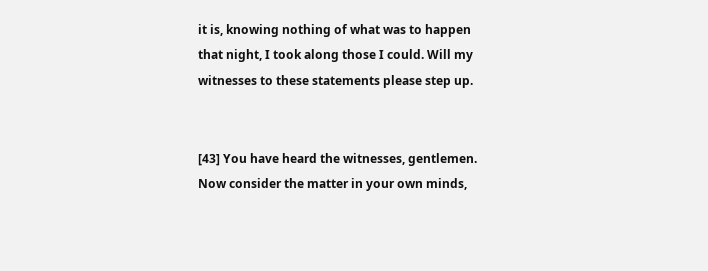it is, knowing nothing of what was to happen that night, I took along those I could. Will my witnesses to these statements please step up.


[43] You have heard the witnesses, gentlemen. Now consider the matter in your own minds,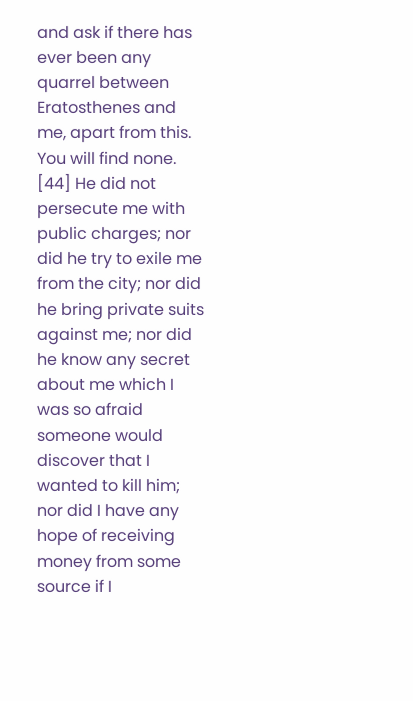and ask if there has ever been any quarrel between Eratosthenes and me, apart from this. You will find none. [44] He did not persecute me with public charges; nor did he try to exile me from the city; nor did he bring private suits against me; nor did he know any secret about me which I was so afraid someone would discover that I wanted to kill him; nor did I have any hope of receiving money from some source if I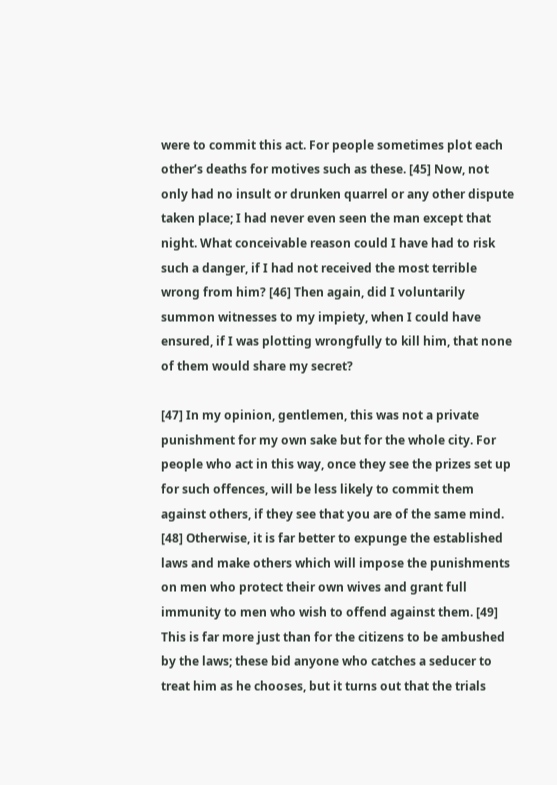were to commit this act. For people sometimes plot each other’s deaths for motives such as these. [45] Now, not only had no insult or drunken quarrel or any other dispute taken place; I had never even seen the man except that night. What conceivable reason could I have had to risk such a danger, if I had not received the most terrible wrong from him? [46] Then again, did I voluntarily summon witnesses to my impiety, when I could have ensured, if I was plotting wrongfully to kill him, that none of them would share my secret?

[47] In my opinion, gentlemen, this was not a private punishment for my own sake but for the whole city. For people who act in this way, once they see the prizes set up for such offences, will be less likely to commit them against others, if they see that you are of the same mind. [48] Otherwise, it is far better to expunge the established laws and make others which will impose the punishments on men who protect their own wives and grant full immunity to men who wish to offend against them. [49] This is far more just than for the citizens to be ambushed by the laws; these bid anyone who catches a seducer to treat him as he chooses, but it turns out that the trials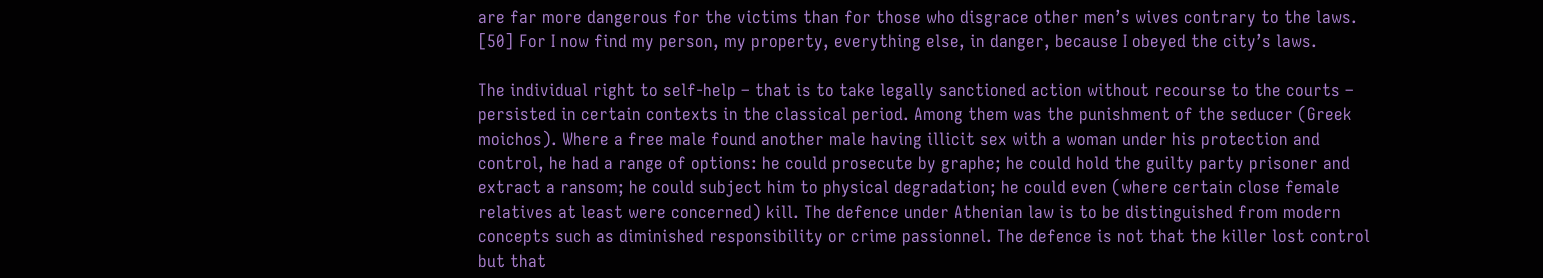are far more dangerous for the victims than for those who disgrace other men’s wives contrary to the laws. [50] For I now find my person, my property, everything else, in danger, because I obeyed the city’s laws.

The individual right to self-help – that is to take legally sanctioned action without recourse to the courts – persisted in certain contexts in the classical period. Among them was the punishment of the seducer (Greek moichos). Where a free male found another male having illicit sex with a woman under his protection and control, he had a range of options: he could prosecute by graphe; he could hold the guilty party prisoner and extract a ransom; he could subject him to physical degradation; he could even (where certain close female relatives at least were concerned) kill. The defence under Athenian law is to be distinguished from modern concepts such as diminished responsibility or crime passionnel. The defence is not that the killer lost control but that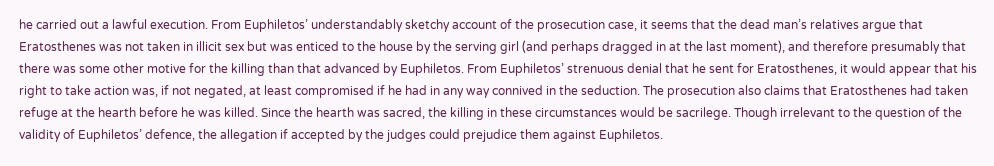he carried out a lawful execution. From Euphiletos’ understandably sketchy account of the prosecution case, it seems that the dead man’s relatives argue that Eratosthenes was not taken in illicit sex but was enticed to the house by the serving girl (and perhaps dragged in at the last moment), and therefore presumably that there was some other motive for the killing than that advanced by Euphiletos. From Euphiletos’ strenuous denial that he sent for Eratosthenes, it would appear that his right to take action was, if not negated, at least compromised if he had in any way connived in the seduction. The prosecution also claims that Eratosthenes had taken refuge at the hearth before he was killed. Since the hearth was sacred, the killing in these circumstances would be sacrilege. Though irrelevant to the question of the validity of Euphiletos’ defence, the allegation if accepted by the judges could prejudice them against Euphiletos.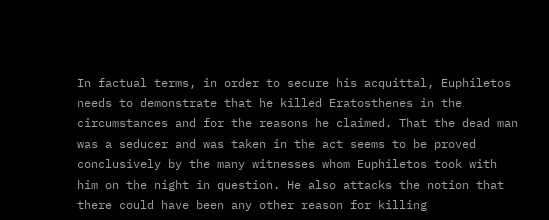In factual terms, in order to secure his acquittal, Euphiletos needs to demonstrate that he killed Eratosthenes in the circumstances and for the reasons he claimed. That the dead man was a seducer and was taken in the act seems to be proved conclusively by the many witnesses whom Euphiletos took with him on the night in question. He also attacks the notion that there could have been any other reason for killing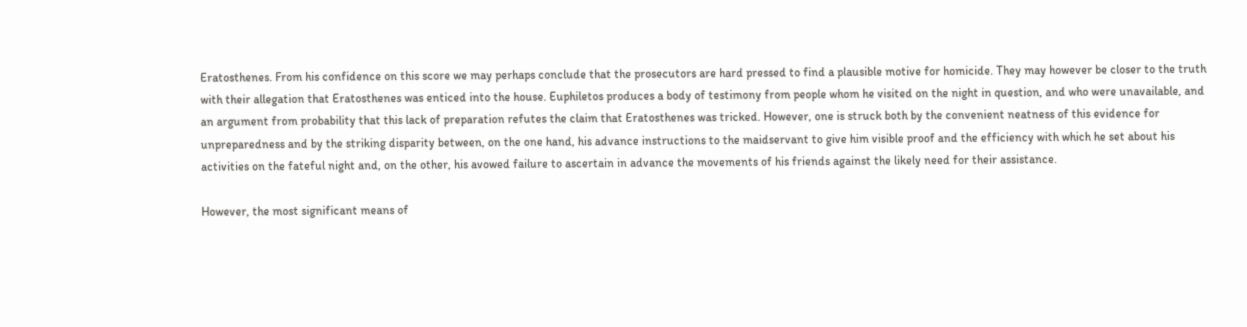Eratosthenes. From his confidence on this score we may perhaps conclude that the prosecutors are hard pressed to find a plausible motive for homicide. They may however be closer to the truth with their allegation that Eratosthenes was enticed into the house. Euphiletos produces a body of testimony from people whom he visited on the night in question, and who were unavailable, and an argument from probability that this lack of preparation refutes the claim that Eratosthenes was tricked. However, one is struck both by the convenient neatness of this evidence for unpreparedness and by the striking disparity between, on the one hand, his advance instructions to the maidservant to give him visible proof and the efficiency with which he set about his activities on the fateful night and, on the other, his avowed failure to ascertain in advance the movements of his friends against the likely need for their assistance.

However, the most significant means of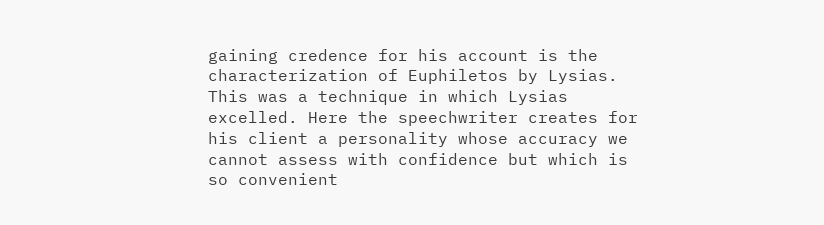gaining credence for his account is the characterization of Euphiletos by Lysias. This was a technique in which Lysias excelled. Here the speechwriter creates for his client a personality whose accuracy we cannot assess with confidence but which is so convenient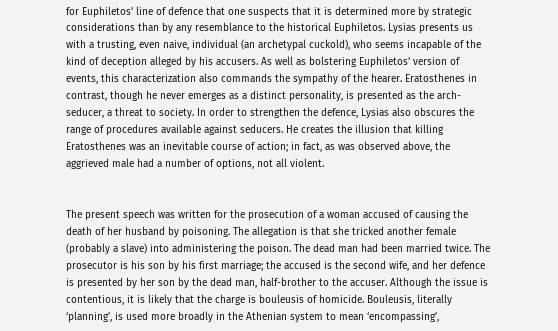for Euphiletos’ line of defence that one suspects that it is determined more by strategic considerations than by any resemblance to the historical Euphiletos. Lysias presents us with a trusting, even naive, individual (an archetypal cuckold), who seems incapable of the kind of deception alleged by his accusers. As well as bolstering Euphiletos’ version of events, this characterization also commands the sympathy of the hearer. Eratosthenes in contrast, though he never emerges as a distinct personality, is presented as the arch-seducer, a threat to society. In order to strengthen the defence, Lysias also obscures the range of procedures available against seducers. He creates the illusion that killing Eratosthenes was an inevitable course of action; in fact, as was observed above, the aggrieved male had a number of options, not all violent.


The present speech was written for the prosecution of a woman accused of causing the death of her husband by poisoning. The allegation is that she tricked another female (probably a slave) into administering the poison. The dead man had been married twice. The prosecutor is his son by his first marriage; the accused is the second wife, and her defence is presented by her son by the dead man, half-brother to the accuser. Although the issue is contentious, it is likely that the charge is bouleusis of homicide. Bouleusis, literally ‘planning’, is used more broadly in the Athenian system to mean ‘encompassing’,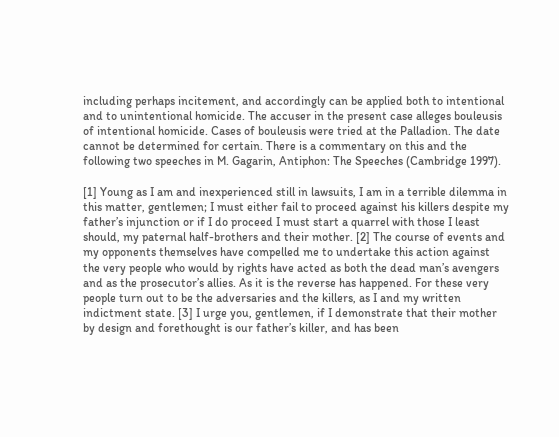including perhaps incitement, and accordingly can be applied both to intentional and to unintentional homicide. The accuser in the present case alleges bouleusis of intentional homicide. Cases of bouleusis were tried at the Palladion. The date cannot be determined for certain. There is a commentary on this and the following two speeches in M. Gagarin, Antiphon: The Speeches (Cambridge 1997).

[1] Young as I am and inexperienced still in lawsuits, I am in a terrible dilemma in this matter, gentlemen; I must either fail to proceed against his killers despite my father’s injunction or if I do proceed I must start a quarrel with those I least should, my paternal half-brothers and their mother. [2] The course of events and my opponents themselves have compelled me to undertake this action against the very people who would by rights have acted as both the dead man’s avengers and as the prosecutor’s allies. As it is the reverse has happened. For these very people turn out to be the adversaries and the killers, as I and my written indictment state. [3] I urge you, gentlemen, if I demonstrate that their mother by design and forethought is our father’s killer, and has been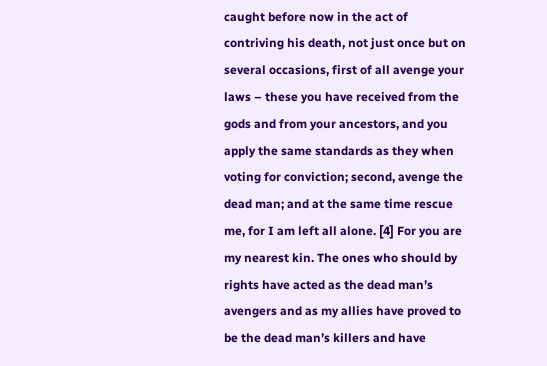caught before now in the act of contriving his death, not just once but on several occasions, first of all avenge your laws – these you have received from the gods and from your ancestors, and you apply the same standards as they when voting for conviction; second, avenge the dead man; and at the same time rescue me, for I am left all alone. [4] For you are my nearest kin. The ones who should by rights have acted as the dead man’s avengers and as my allies have proved to be the dead man’s killers and have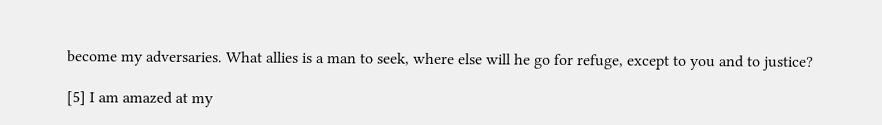become my adversaries. What allies is a man to seek, where else will he go for refuge, except to you and to justice?

[5] I am amazed at my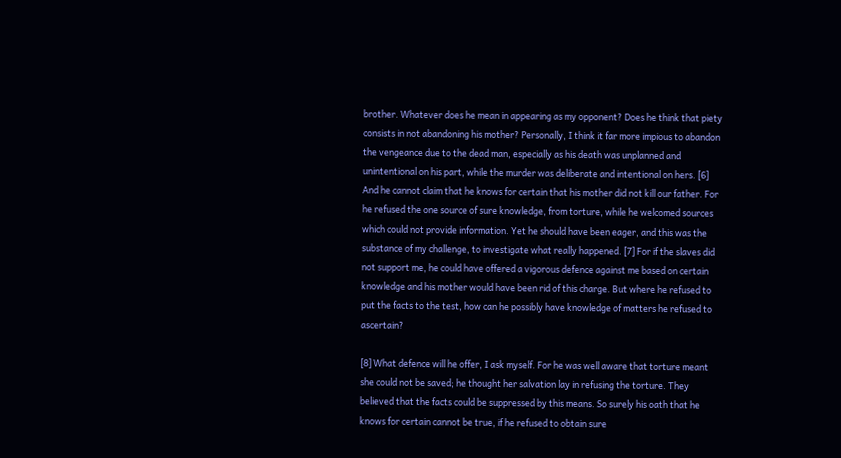brother. Whatever does he mean in appearing as my opponent? Does he think that piety consists in not abandoning his mother? Personally, I think it far more impious to abandon the vengeance due to the dead man, especially as his death was unplanned and unintentional on his part, while the murder was deliberate and intentional on hers. [6] And he cannot claim that he knows for certain that his mother did not kill our father. For he refused the one source of sure knowledge, from torture, while he welcomed sources which could not provide information. Yet he should have been eager, and this was the substance of my challenge, to investigate what really happened. [7] For if the slaves did not support me, he could have offered a vigorous defence against me based on certain knowledge and his mother would have been rid of this charge. But where he refused to put the facts to the test, how can he possibly have knowledge of matters he refused to ascertain?

[8] What defence will he offer, I ask myself. For he was well aware that torture meant she could not be saved; he thought her salvation lay in refusing the torture. They believed that the facts could be suppressed by this means. So surely his oath that he knows for certain cannot be true, if he refused to obtain sure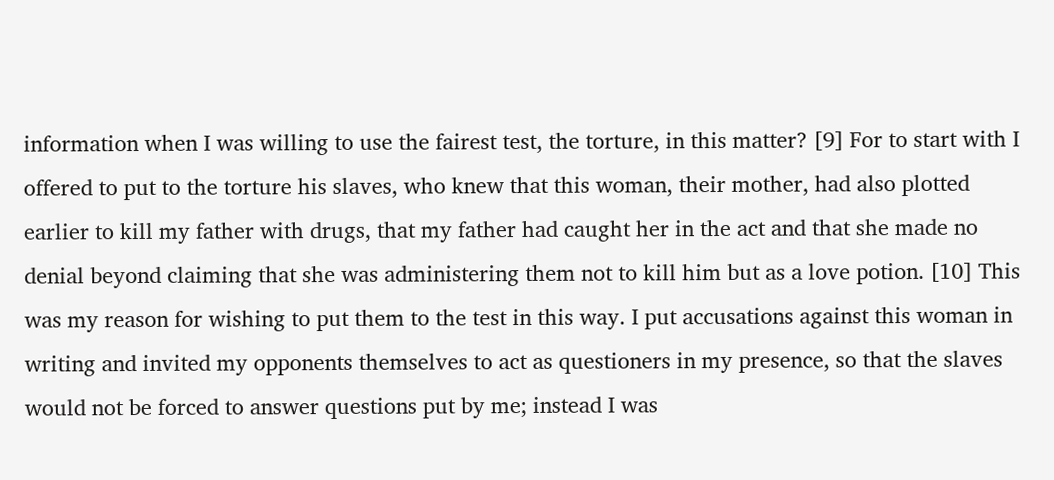information when I was willing to use the fairest test, the torture, in this matter? [9] For to start with I offered to put to the torture his slaves, who knew that this woman, their mother, had also plotted earlier to kill my father with drugs, that my father had caught her in the act and that she made no denial beyond claiming that she was administering them not to kill him but as a love potion. [10] This was my reason for wishing to put them to the test in this way. I put accusations against this woman in writing and invited my opponents themselves to act as questioners in my presence, so that the slaves would not be forced to answer questions put by me; instead I was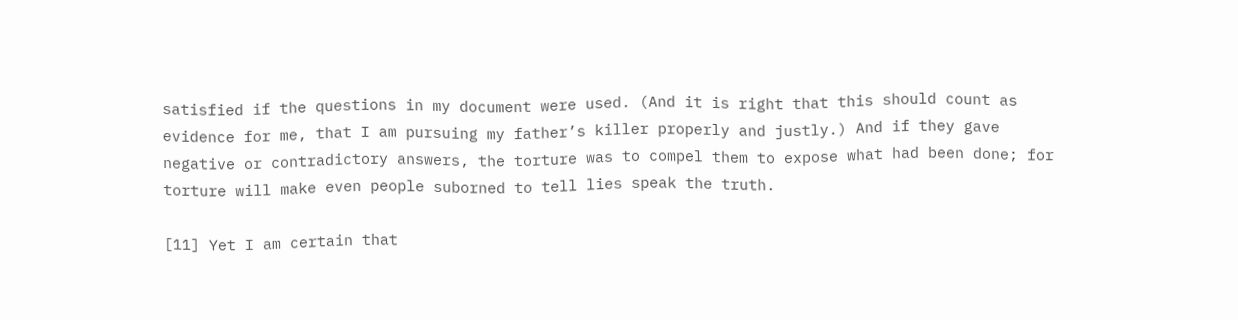satisfied if the questions in my document were used. (And it is right that this should count as evidence for me, that I am pursuing my father’s killer properly and justly.) And if they gave negative or contradictory answers, the torture was to compel them to expose what had been done; for torture will make even people suborned to tell lies speak the truth.

[11] Yet I am certain that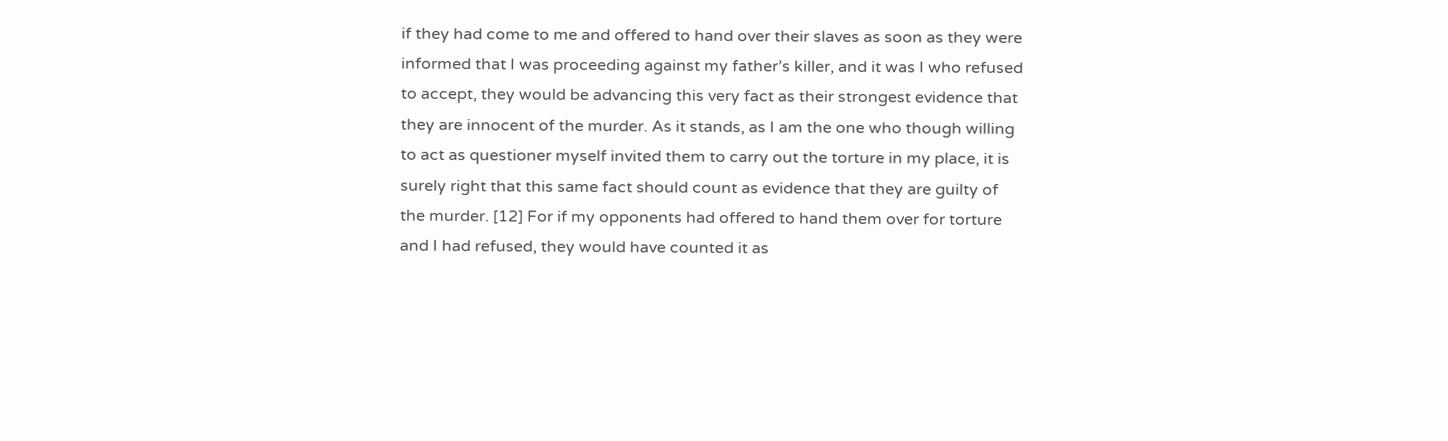if they had come to me and offered to hand over their slaves as soon as they were informed that I was proceeding against my father’s killer, and it was I who refused to accept, they would be advancing this very fact as their strongest evidence that they are innocent of the murder. As it stands, as I am the one who though willing to act as questioner myself invited them to carry out the torture in my place, it is surely right that this same fact should count as evidence that they are guilty of the murder. [12] For if my opponents had offered to hand them over for torture and I had refused, they would have counted it as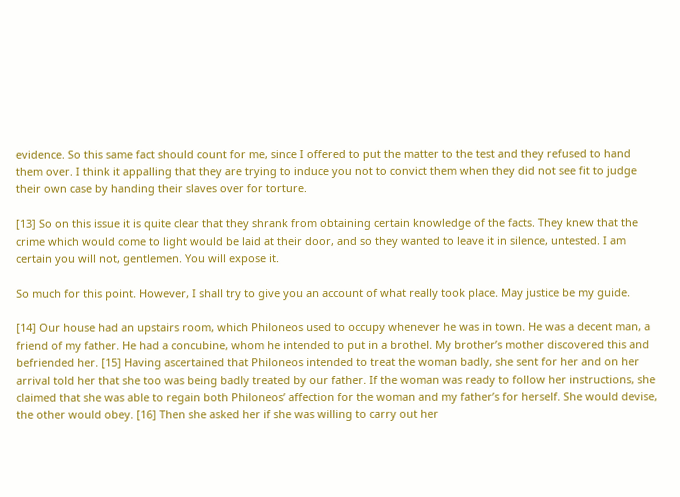evidence. So this same fact should count for me, since I offered to put the matter to the test and they refused to hand them over. I think it appalling that they are trying to induce you not to convict them when they did not see fit to judge their own case by handing their slaves over for torture.

[13] So on this issue it is quite clear that they shrank from obtaining certain knowledge of the facts. They knew that the crime which would come to light would be laid at their door, and so they wanted to leave it in silence, untested. I am certain you will not, gentlemen. You will expose it.

So much for this point. However, I shall try to give you an account of what really took place. May justice be my guide.

[14] Our house had an upstairs room, which Philoneos used to occupy whenever he was in town. He was a decent man, a friend of my father. He had a concubine, whom he intended to put in a brothel. My brother’s mother discovered this and befriended her. [15] Having ascertained that Philoneos intended to treat the woman badly, she sent for her and on her arrival told her that she too was being badly treated by our father. If the woman was ready to follow her instructions, she claimed that she was able to regain both Philoneos’ affection for the woman and my father’s for herself. She would devise, the other would obey. [16] Then she asked her if she was willing to carry out her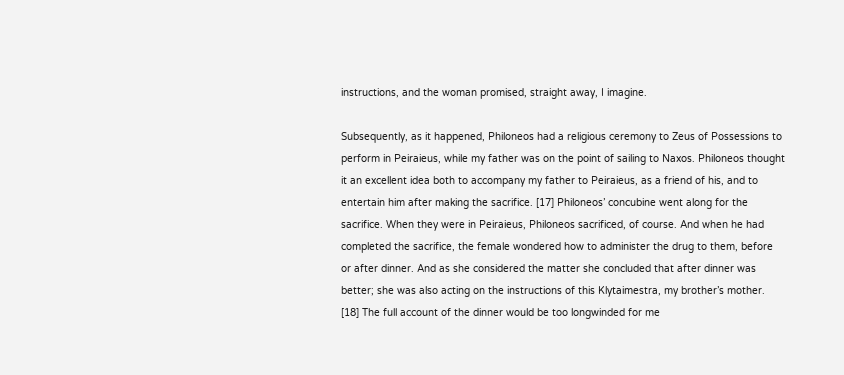instructions, and the woman promised, straight away, I imagine.

Subsequently, as it happened, Philoneos had a religious ceremony to Zeus of Possessions to perform in Peiraieus, while my father was on the point of sailing to Naxos. Philoneos thought it an excellent idea both to accompany my father to Peiraieus, as a friend of his, and to entertain him after making the sacrifice. [17] Philoneos’ concubine went along for the sacrifice. When they were in Peiraieus, Philoneos sacrificed, of course. And when he had completed the sacrifice, the female wondered how to administer the drug to them, before or after dinner. And as she considered the matter she concluded that after dinner was better; she was also acting on the instructions of this Klytaimestra, my brother’s mother. [18] The full account of the dinner would be too longwinded for me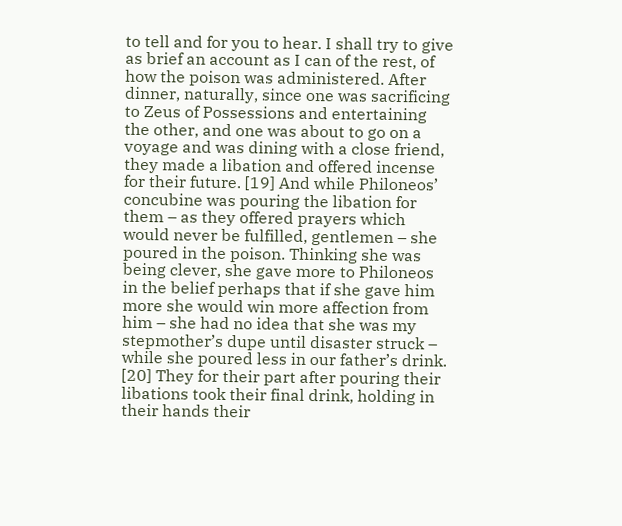to tell and for you to hear. I shall try to give as brief an account as I can of the rest, of how the poison was administered. After dinner, naturally, since one was sacrificing to Zeus of Possessions and entertaining the other, and one was about to go on a voyage and was dining with a close friend, they made a libation and offered incense for their future. [19] And while Philoneos’ concubine was pouring the libation for them – as they offered prayers which would never be fulfilled, gentlemen – she poured in the poison. Thinking she was being clever, she gave more to Philoneos in the belief perhaps that if she gave him more she would win more affection from him – she had no idea that she was my stepmother’s dupe until disaster struck – while she poured less in our father’s drink. [20] They for their part after pouring their libations took their final drink, holding in their hands their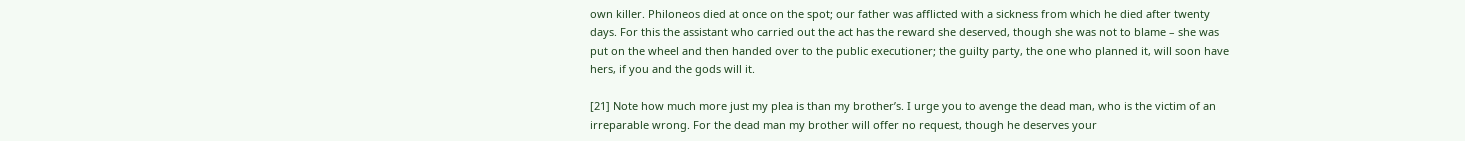own killer. Philoneos died at once on the spot; our father was afflicted with a sickness from which he died after twenty days. For this the assistant who carried out the act has the reward she deserved, though she was not to blame – she was put on the wheel and then handed over to the public executioner; the guilty party, the one who planned it, will soon have hers, if you and the gods will it.

[21] Note how much more just my plea is than my brother’s. I urge you to avenge the dead man, who is the victim of an irreparable wrong. For the dead man my brother will offer no request, though he deserves your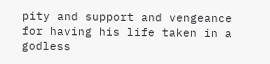pity and support and vengeance for having his life taken in a godless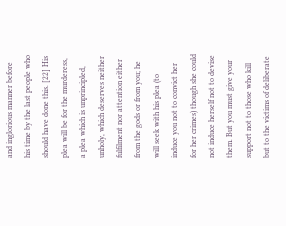and inglorious manner before his time by the last people who should have done this. [22] His plea will be for the murderess, a plea which is unprincipled, unholy, which deserves neither fulfilment nor attention either from the gods or from you; he will seek with his plea (to induce you not to convict her for her crimes) though she could not induce herself not to devise them. But you must give your support not to those who kill but to the victims of deliberate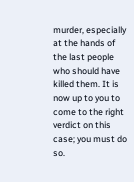murder, especially at the hands of the last people who should have killed them. It is now up to you to come to the right verdict on this case; you must do so.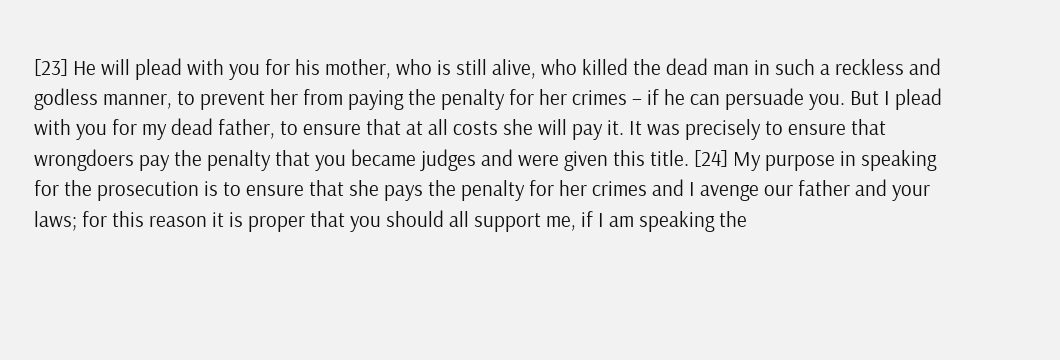[23] He will plead with you for his mother, who is still alive, who killed the dead man in such a reckless and godless manner, to prevent her from paying the penalty for her crimes – if he can persuade you. But I plead with you for my dead father, to ensure that at all costs she will pay it. It was precisely to ensure that wrongdoers pay the penalty that you became judges and were given this title. [24] My purpose in speaking for the prosecution is to ensure that she pays the penalty for her crimes and I avenge our father and your laws; for this reason it is proper that you should all support me, if I am speaking the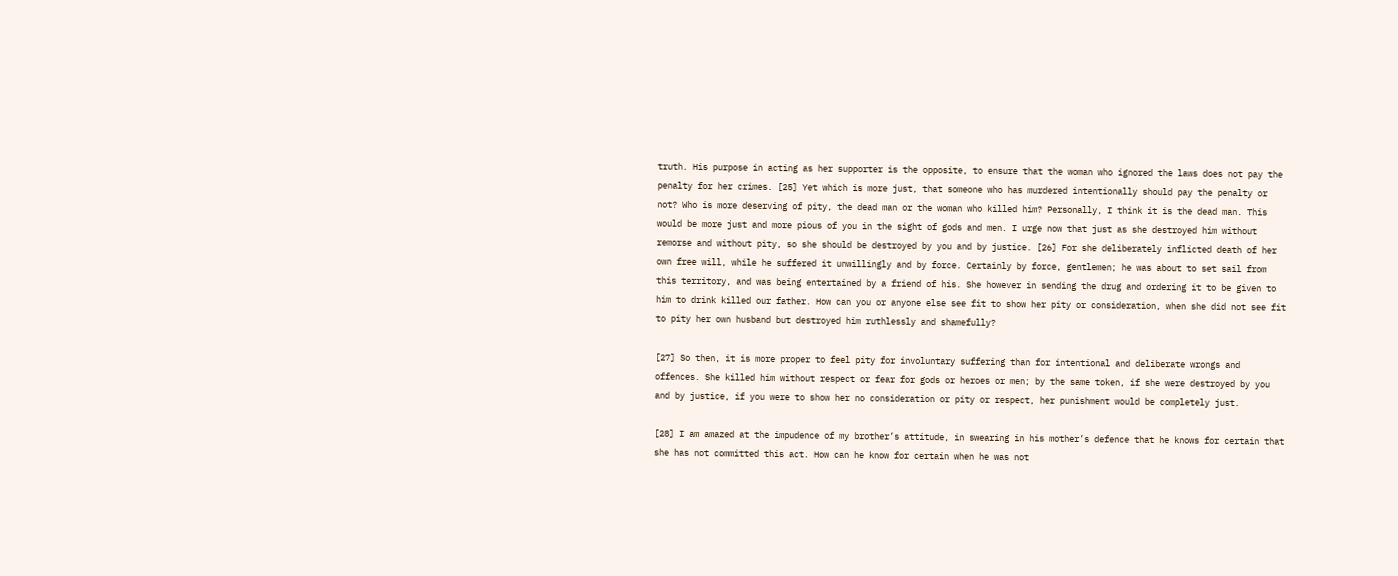truth. His purpose in acting as her supporter is the opposite, to ensure that the woman who ignored the laws does not pay the penalty for her crimes. [25] Yet which is more just, that someone who has murdered intentionally should pay the penalty or not? Who is more deserving of pity, the dead man or the woman who killed him? Personally, I think it is the dead man. This would be more just and more pious of you in the sight of gods and men. I urge now that just as she destroyed him without remorse and without pity, so she should be destroyed by you and by justice. [26] For she deliberately inflicted death of her own free will, while he suffered it unwillingly and by force. Certainly by force, gentlemen; he was about to set sail from this territory, and was being entertained by a friend of his. She however in sending the drug and ordering it to be given to him to drink killed our father. How can you or anyone else see fit to show her pity or consideration, when she did not see fit to pity her own husband but destroyed him ruthlessly and shamefully?

[27] So then, it is more proper to feel pity for involuntary suffering than for intentional and deliberate wrongs and offences. She killed him without respect or fear for gods or heroes or men; by the same token, if she were destroyed by you and by justice, if you were to show her no consideration or pity or respect, her punishment would be completely just.

[28] I am amazed at the impudence of my brother’s attitude, in swearing in his mother’s defence that he knows for certain that she has not committed this act. How can he know for certain when he was not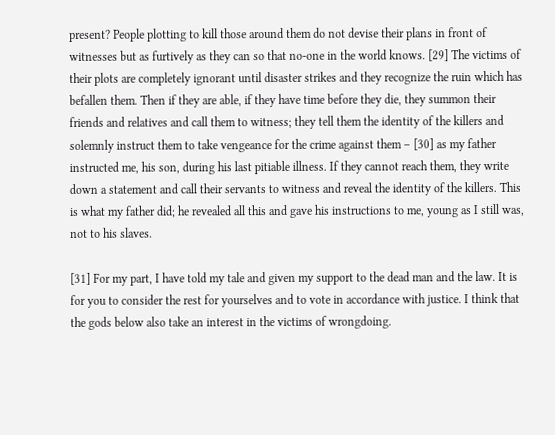present? People plotting to kill those around them do not devise their plans in front of witnesses but as furtively as they can so that no-one in the world knows. [29] The victims of their plots are completely ignorant until disaster strikes and they recognize the ruin which has befallen them. Then if they are able, if they have time before they die, they summon their friends and relatives and call them to witness; they tell them the identity of the killers and solemnly instruct them to take vengeance for the crime against them – [30] as my father instructed me, his son, during his last pitiable illness. If they cannot reach them, they write down a statement and call their servants to witness and reveal the identity of the killers. This is what my father did; he revealed all this and gave his instructions to me, young as I still was, not to his slaves.

[31] For my part, I have told my tale and given my support to the dead man and the law. It is for you to consider the rest for yourselves and to vote in accordance with justice. I think that the gods below also take an interest in the victims of wrongdoing.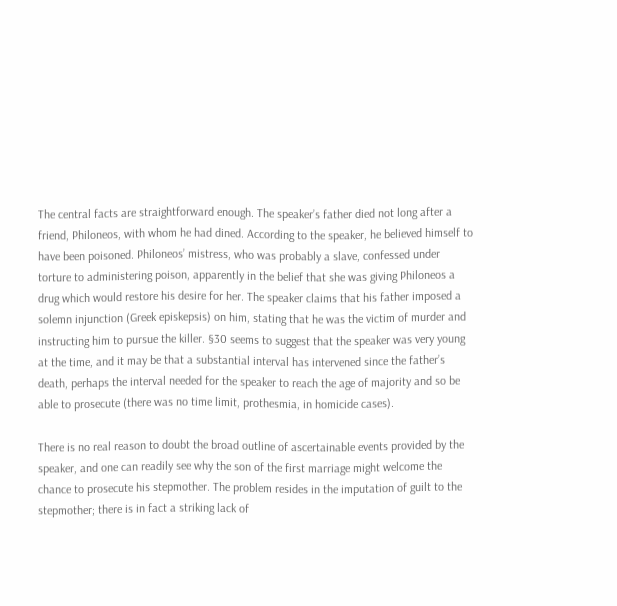The central facts are straightforward enough. The speaker’s father died not long after a friend, Philoneos, with whom he had dined. According to the speaker, he believed himself to have been poisoned. Philoneos’ mistress, who was probably a slave, confessed under torture to administering poison, apparently in the belief that she was giving Philoneos a drug which would restore his desire for her. The speaker claims that his father imposed a solemn injunction (Greek episkepsis) on him, stating that he was the victim of murder and instructing him to pursue the killer. §30 seems to suggest that the speaker was very young at the time, and it may be that a substantial interval has intervened since the father’s death, perhaps the interval needed for the speaker to reach the age of majority and so be able to prosecute (there was no time limit, prothesmia, in homicide cases).

There is no real reason to doubt the broad outline of ascertainable events provided by the speaker, and one can readily see why the son of the first marriage might welcome the chance to prosecute his stepmother. The problem resides in the imputation of guilt to the stepmother; there is in fact a striking lack of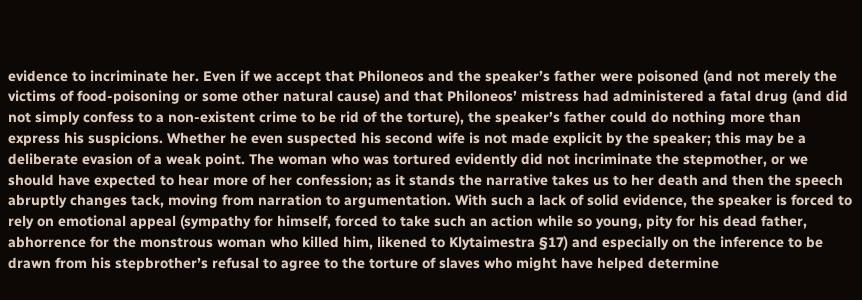evidence to incriminate her. Even if we accept that Philoneos and the speaker’s father were poisoned (and not merely the victims of food-poisoning or some other natural cause) and that Philoneos’ mistress had administered a fatal drug (and did not simply confess to a non-existent crime to be rid of the torture), the speaker’s father could do nothing more than express his suspicions. Whether he even suspected his second wife is not made explicit by the speaker; this may be a deliberate evasion of a weak point. The woman who was tortured evidently did not incriminate the stepmother, or we should have expected to hear more of her confession; as it stands the narrative takes us to her death and then the speech abruptly changes tack, moving from narration to argumentation. With such a lack of solid evidence, the speaker is forced to rely on emotional appeal (sympathy for himself, forced to take such an action while so young, pity for his dead father, abhorrence for the monstrous woman who killed him, likened to Klytaimestra §17) and especially on the inference to be drawn from his stepbrother’s refusal to agree to the torture of slaves who might have helped determine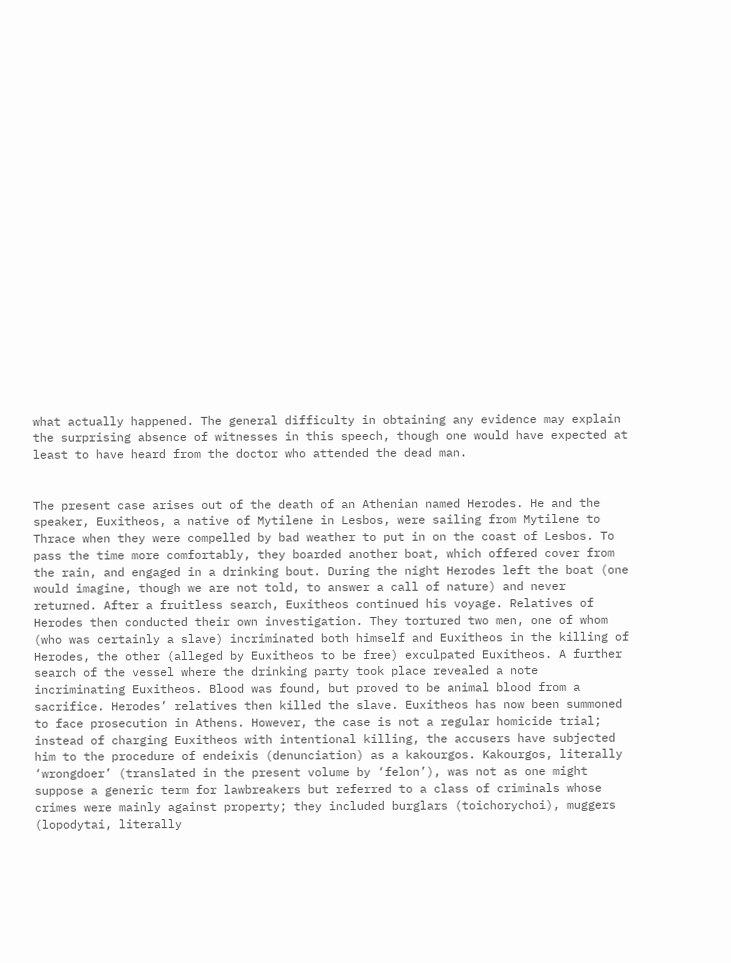what actually happened. The general difficulty in obtaining any evidence may explain the surprising absence of witnesses in this speech, though one would have expected at least to have heard from the doctor who attended the dead man.


The present case arises out of the death of an Athenian named Herodes. He and the speaker, Euxitheos, a native of Mytilene in Lesbos, were sailing from Mytilene to Thrace when they were compelled by bad weather to put in on the coast of Lesbos. To pass the time more comfortably, they boarded another boat, which offered cover from the rain, and engaged in a drinking bout. During the night Herodes left the boat (one would imagine, though we are not told, to answer a call of nature) and never returned. After a fruitless search, Euxitheos continued his voyage. Relatives of Herodes then conducted their own investigation. They tortured two men, one of whom (who was certainly a slave) incriminated both himself and Euxitheos in the killing of Herodes, the other (alleged by Euxitheos to be free) exculpated Euxitheos. A further search of the vessel where the drinking party took place revealed a note incriminating Euxitheos. Blood was found, but proved to be animal blood from a sacrifice. Herodes’ relatives then killed the slave. Euxitheos has now been summoned to face prosecution in Athens. However, the case is not a regular homicide trial; instead of charging Euxitheos with intentional killing, the accusers have subjected him to the procedure of endeixis (denunciation) as a kakourgos. Kakourgos, literally ‘wrongdoer’ (translated in the present volume by ‘felon’), was not as one might suppose a generic term for lawbreakers but referred to a class of criminals whose crimes were mainly against property; they included burglars (toichorychoi), muggers (lopodytai, literally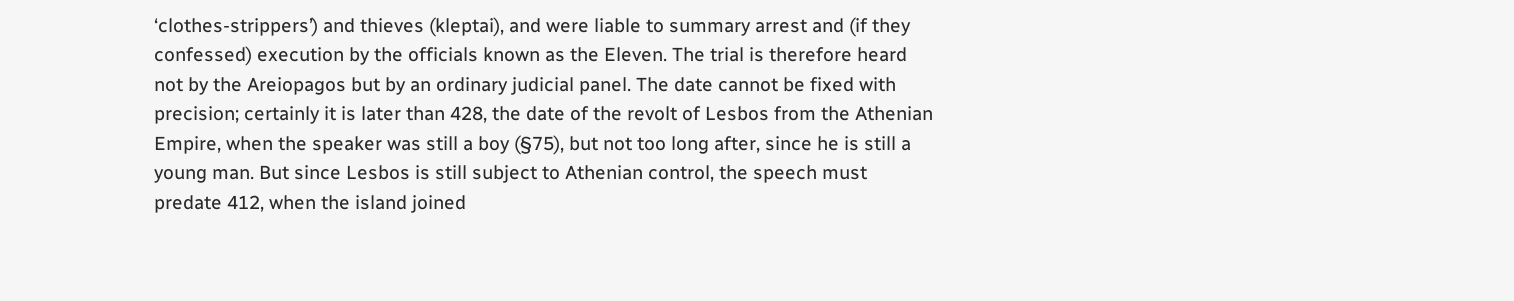‘clothes-strippers’) and thieves (kleptai), and were liable to summary arrest and (if they confessed) execution by the officials known as the Eleven. The trial is therefore heard not by the Areiopagos but by an ordinary judicial panel. The date cannot be fixed with precision; certainly it is later than 428, the date of the revolt of Lesbos from the Athenian Empire, when the speaker was still a boy (§75), but not too long after, since he is still a young man. But since Lesbos is still subject to Athenian control, the speech must predate 412, when the island joined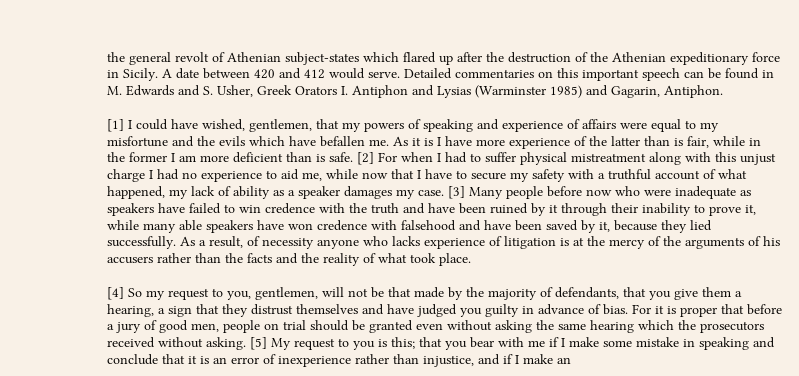the general revolt of Athenian subject-states which flared up after the destruction of the Athenian expeditionary force in Sicily. A date between 420 and 412 would serve. Detailed commentaries on this important speech can be found in M. Edwards and S. Usher, Greek Orators I. Antiphon and Lysias (Warminster 1985) and Gagarin, Antiphon.

[1] I could have wished, gentlemen, that my powers of speaking and experience of affairs were equal to my misfortune and the evils which have befallen me. As it is I have more experience of the latter than is fair, while in the former I am more deficient than is safe. [2] For when I had to suffer physical mistreatment along with this unjust charge I had no experience to aid me, while now that I have to secure my safety with a truthful account of what happened, my lack of ability as a speaker damages my case. [3] Many people before now who were inadequate as speakers have failed to win credence with the truth and have been ruined by it through their inability to prove it, while many able speakers have won credence with falsehood and have been saved by it, because they lied successfully. As a result, of necessity anyone who lacks experience of litigation is at the mercy of the arguments of his accusers rather than the facts and the reality of what took place.

[4] So my request to you, gentlemen, will not be that made by the majority of defendants, that you give them a hearing, a sign that they distrust themselves and have judged you guilty in advance of bias. For it is proper that before a jury of good men, people on trial should be granted even without asking the same hearing which the prosecutors received without asking. [5] My request to you is this; that you bear with me if I make some mistake in speaking and conclude that it is an error of inexperience rather than injustice, and if I make an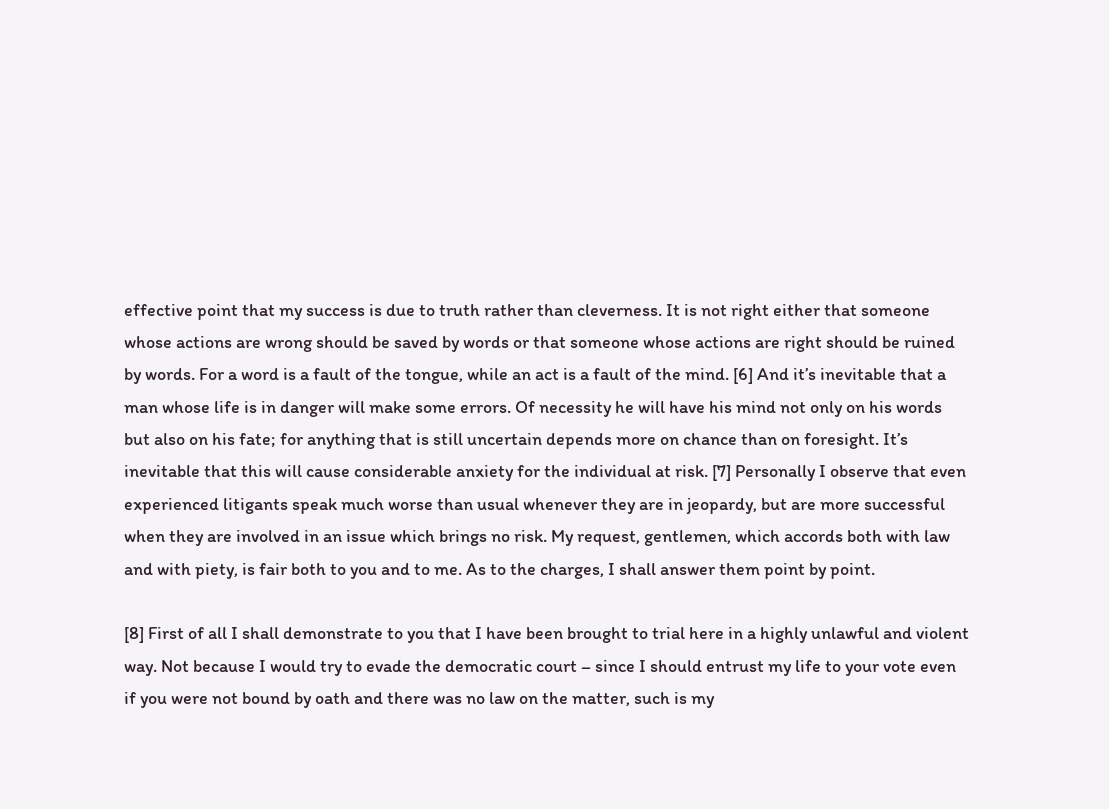effective point that my success is due to truth rather than cleverness. It is not right either that someone whose actions are wrong should be saved by words or that someone whose actions are right should be ruined by words. For a word is a fault of the tongue, while an act is a fault of the mind. [6] And it’s inevitable that a man whose life is in danger will make some errors. Of necessity he will have his mind not only on his words but also on his fate; for anything that is still uncertain depends more on chance than on foresight. It’s inevitable that this will cause considerable anxiety for the individual at risk. [7] Personally I observe that even experienced litigants speak much worse than usual whenever they are in jeopardy, but are more successful when they are involved in an issue which brings no risk. My request, gentlemen, which accords both with law and with piety, is fair both to you and to me. As to the charges, I shall answer them point by point.

[8] First of all I shall demonstrate to you that I have been brought to trial here in a highly unlawful and violent way. Not because I would try to evade the democratic court – since I should entrust my life to your vote even if you were not bound by oath and there was no law on the matter, such is my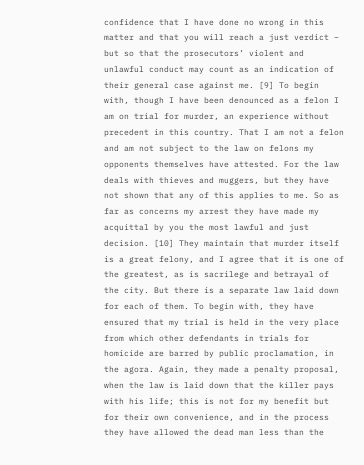confidence that I have done no wrong in this matter and that you will reach a just verdict – but so that the prosecutors’ violent and unlawful conduct may count as an indication of their general case against me. [9] To begin with, though I have been denounced as a felon I am on trial for murder, an experience without precedent in this country. That I am not a felon and am not subject to the law on felons my opponents themselves have attested. For the law deals with thieves and muggers, but they have not shown that any of this applies to me. So as far as concerns my arrest they have made my acquittal by you the most lawful and just decision. [10] They maintain that murder itself is a great felony, and I agree that it is one of the greatest, as is sacrilege and betrayal of the city. But there is a separate law laid down for each of them. To begin with, they have ensured that my trial is held in the very place from which other defendants in trials for homicide are barred by public proclamation, in the agora. Again, they made a penalty proposal, when the law is laid down that the killer pays with his life; this is not for my benefit but for their own convenience, and in the process they have allowed the dead man less than the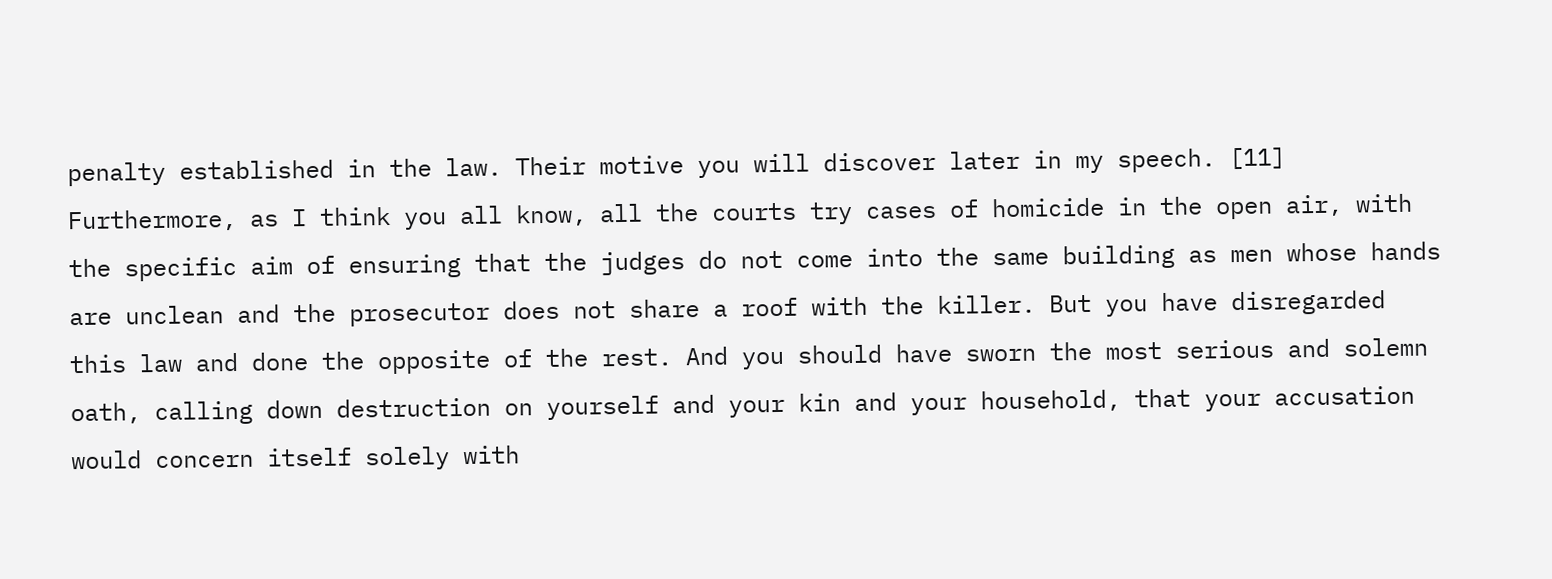penalty established in the law. Their motive you will discover later in my speech. [11] Furthermore, as I think you all know, all the courts try cases of homicide in the open air, with the specific aim of ensuring that the judges do not come into the same building as men whose hands are unclean and the prosecutor does not share a roof with the killer. But you have disregarded this law and done the opposite of the rest. And you should have sworn the most serious and solemn oath, calling down destruction on yourself and your kin and your household, that your accusation would concern itself solely with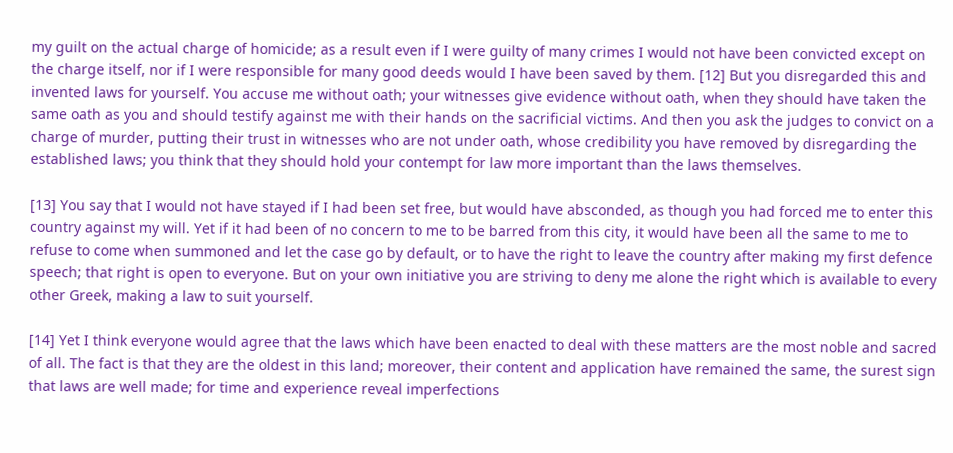my guilt on the actual charge of homicide; as a result even if I were guilty of many crimes I would not have been convicted except on the charge itself, nor if I were responsible for many good deeds would I have been saved by them. [12] But you disregarded this and invented laws for yourself. You accuse me without oath; your witnesses give evidence without oath, when they should have taken the same oath as you and should testify against me with their hands on the sacrificial victims. And then you ask the judges to convict on a charge of murder, putting their trust in witnesses who are not under oath, whose credibility you have removed by disregarding the established laws; you think that they should hold your contempt for law more important than the laws themselves.

[13] You say that I would not have stayed if I had been set free, but would have absconded, as though you had forced me to enter this country against my will. Yet if it had been of no concern to me to be barred from this city, it would have been all the same to me to refuse to come when summoned and let the case go by default, or to have the right to leave the country after making my first defence speech; that right is open to everyone. But on your own initiative you are striving to deny me alone the right which is available to every other Greek, making a law to suit yourself.

[14] Yet I think everyone would agree that the laws which have been enacted to deal with these matters are the most noble and sacred of all. The fact is that they are the oldest in this land; moreover, their content and application have remained the same, the surest sign that laws are well made; for time and experience reveal imperfections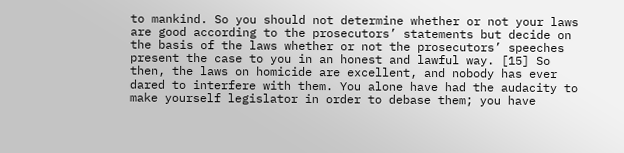to mankind. So you should not determine whether or not your laws are good according to the prosecutors’ statements but decide on the basis of the laws whether or not the prosecutors’ speeches present the case to you in an honest and lawful way. [15] So then, the laws on homicide are excellent, and nobody has ever dared to interfere with them. You alone have had the audacity to make yourself legislator in order to debase them; you have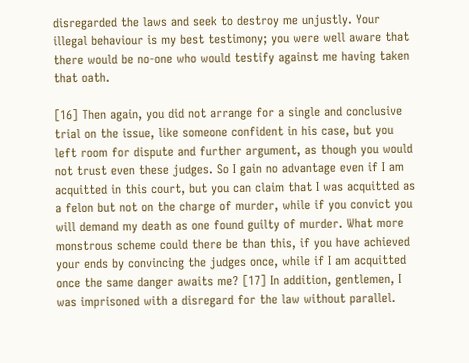disregarded the laws and seek to destroy me unjustly. Your illegal behaviour is my best testimony; you were well aware that there would be no-one who would testify against me having taken that oath.

[16] Then again, you did not arrange for a single and conclusive trial on the issue, like someone confident in his case, but you left room for dispute and further argument, as though you would not trust even these judges. So I gain no advantage even if I am acquitted in this court, but you can claim that I was acquitted as a felon but not on the charge of murder, while if you convict you will demand my death as one found guilty of murder. What more monstrous scheme could there be than this, if you have achieved your ends by convincing the judges once, while if I am acquitted once the same danger awaits me? [17] In addition, gentlemen, I was imprisoned with a disregard for the law without parallel.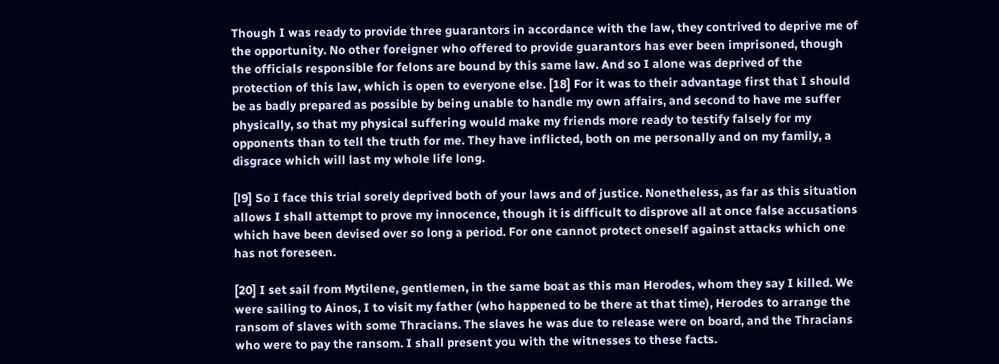Though I was ready to provide three guarantors in accordance with the law, they contrived to deprive me of the opportunity. No other foreigner who offered to provide guarantors has ever been imprisoned, though the officials responsible for felons are bound by this same law. And so I alone was deprived of the protection of this law, which is open to everyone else. [18] For it was to their advantage first that I should be as badly prepared as possible by being unable to handle my own affairs, and second to have me suffer physically, so that my physical suffering would make my friends more ready to testify falsely for my opponents than to tell the truth for me. They have inflicted, both on me personally and on my family, a disgrace which will last my whole life long.

[l9] So I face this trial sorely deprived both of your laws and of justice. Nonetheless, as far as this situation allows I shall attempt to prove my innocence, though it is difficult to disprove all at once false accusations which have been devised over so long a period. For one cannot protect oneself against attacks which one has not foreseen.

[20] I set sail from Mytilene, gentlemen, in the same boat as this man Herodes, whom they say I killed. We were sailing to Ainos, I to visit my father (who happened to be there at that time), Herodes to arrange the ransom of slaves with some Thracians. The slaves he was due to release were on board, and the Thracians who were to pay the ransom. I shall present you with the witnesses to these facts.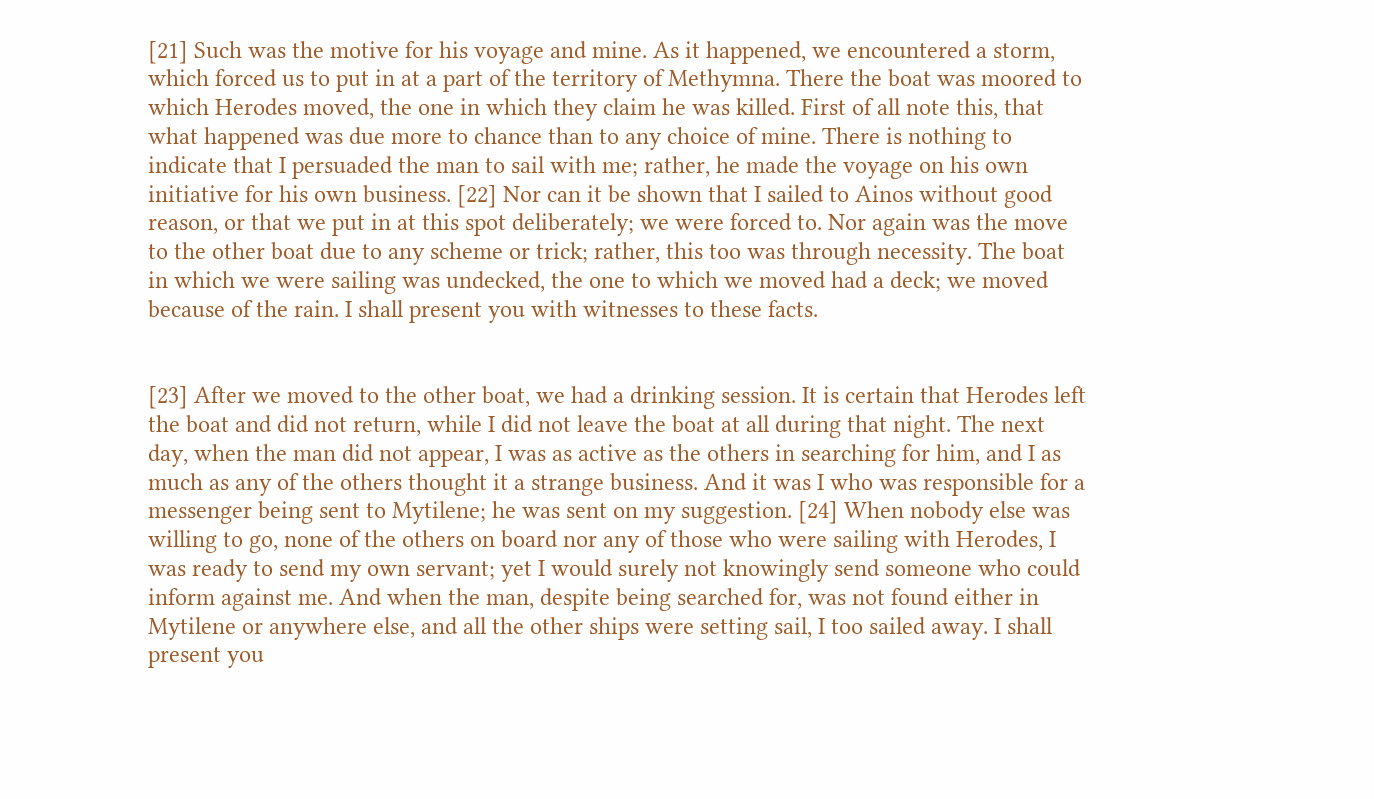[21] Such was the motive for his voyage and mine. As it happened, we encountered a storm, which forced us to put in at a part of the territory of Methymna. There the boat was moored to which Herodes moved, the one in which they claim he was killed. First of all note this, that what happened was due more to chance than to any choice of mine. There is nothing to indicate that I persuaded the man to sail with me; rather, he made the voyage on his own initiative for his own business. [22] Nor can it be shown that I sailed to Ainos without good reason, or that we put in at this spot deliberately; we were forced to. Nor again was the move to the other boat due to any scheme or trick; rather, this too was through necessity. The boat in which we were sailing was undecked, the one to which we moved had a deck; we moved because of the rain. I shall present you with witnesses to these facts.


[23] After we moved to the other boat, we had a drinking session. It is certain that Herodes left the boat and did not return, while I did not leave the boat at all during that night. The next day, when the man did not appear, I was as active as the others in searching for him, and I as much as any of the others thought it a strange business. And it was I who was responsible for a messenger being sent to Mytilene; he was sent on my suggestion. [24] When nobody else was willing to go, none of the others on board nor any of those who were sailing with Herodes, I was ready to send my own servant; yet I would surely not knowingly send someone who could inform against me. And when the man, despite being searched for, was not found either in Mytilene or anywhere else, and all the other ships were setting sail, I too sailed away. I shall present you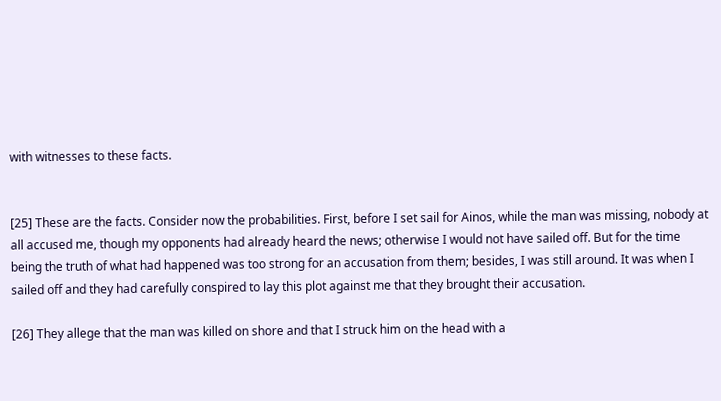with witnesses to these facts.


[25] These are the facts. Consider now the probabilities. First, before I set sail for Ainos, while the man was missing, nobody at all accused me, though my opponents had already heard the news; otherwise I would not have sailed off. But for the time being the truth of what had happened was too strong for an accusation from them; besides, I was still around. It was when I sailed off and they had carefully conspired to lay this plot against me that they brought their accusation.

[26] They allege that the man was killed on shore and that I struck him on the head with a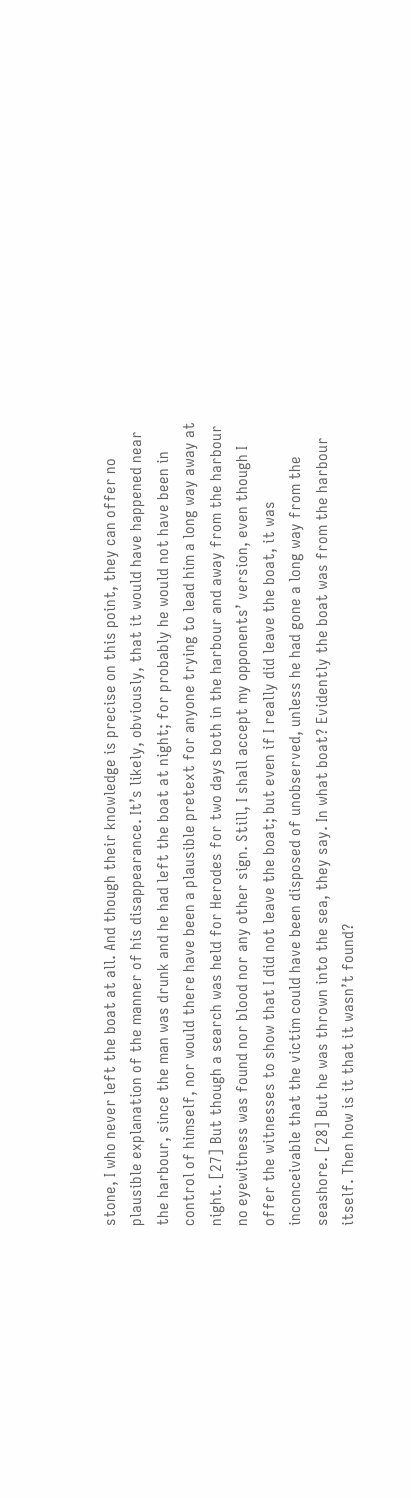stone, I who never left the boat at all. And though their knowledge is precise on this point, they can offer no plausible explanation of the manner of his disappearance. It’s likely, obviously, that it would have happened near the harbour, since the man was drunk and he had left the boat at night; for probably he would not have been in control of himself, nor would there have been a plausible pretext for anyone trying to lead him a long way away at night. [27] But though a search was held for Herodes for two days both in the harbour and away from the harbour no eyewitness was found nor blood nor any other sign. Still, I shall accept my opponents’ version, even though I offer the witnesses to show that I did not leave the boat; but even if I really did leave the boat, it was inconceivable that the victim could have been disposed of unobserved, unless he had gone a long way from the seashore. [28] But he was thrown into the sea, they say. In what boat? Evidently the boat was from the harbour itself. Then how is it that it wasn’t found?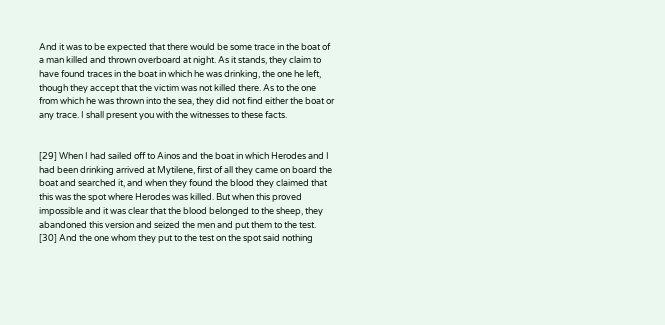And it was to be expected that there would be some trace in the boat of a man killed and thrown overboard at night. As it stands, they claim to have found traces in the boat in which he was drinking, the one he left, though they accept that the victim was not killed there. As to the one from which he was thrown into the sea, they did not find either the boat or any trace. I shall present you with the witnesses to these facts.


[29] When I had sailed off to Ainos and the boat in which Herodes and I had been drinking arrived at Mytilene, first of all they came on board the boat and searched it, and when they found the blood they claimed that this was the spot where Herodes was killed. But when this proved impossible and it was clear that the blood belonged to the sheep, they abandoned this version and seized the men and put them to the test. [30] And the one whom they put to the test on the spot said nothing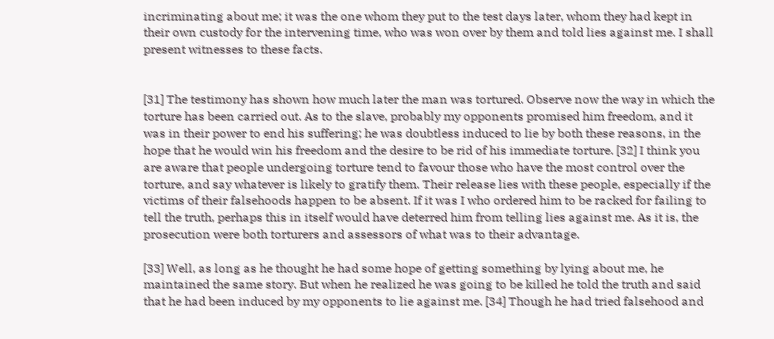incriminating about me; it was the one whom they put to the test days later, whom they had kept in their own custody for the intervening time, who was won over by them and told lies against me. I shall present witnesses to these facts.


[31] The testimony has shown how much later the man was tortured. Observe now the way in which the torture has been carried out. As to the slave, probably my opponents promised him freedom, and it was in their power to end his suffering; he was doubtless induced to lie by both these reasons, in the hope that he would win his freedom and the desire to be rid of his immediate torture. [32] I think you are aware that people undergoing torture tend to favour those who have the most control over the torture, and say whatever is likely to gratify them. Their release lies with these people, especially if the victims of their falsehoods happen to be absent. If it was I who ordered him to be racked for failing to tell the truth, perhaps this in itself would have deterred him from telling lies against me. As it is, the prosecution were both torturers and assessors of what was to their advantage.

[33] Well, as long as he thought he had some hope of getting something by lying about me, he maintained the same story. But when he realized he was going to be killed he told the truth and said that he had been induced by my opponents to lie against me. [34] Though he had tried falsehood and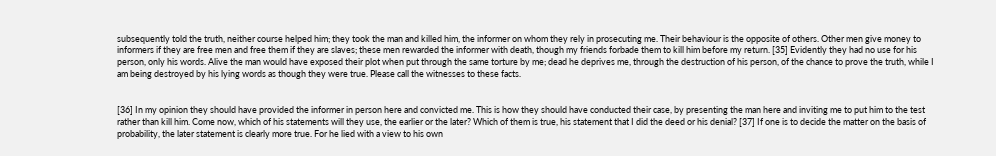subsequently told the truth, neither course helped him; they took the man and killed him, the informer on whom they rely in prosecuting me. Their behaviour is the opposite of others. Other men give money to informers if they are free men and free them if they are slaves; these men rewarded the informer with death, though my friends forbade them to kill him before my return. [35] Evidently they had no use for his person, only his words. Alive the man would have exposed their plot when put through the same torture by me; dead he deprives me, through the destruction of his person, of the chance to prove the truth, while I am being destroyed by his lying words as though they were true. Please call the witnesses to these facts.


[36] In my opinion they should have provided the informer in person here and convicted me. This is how they should have conducted their case, by presenting the man here and inviting me to put him to the test rather than kill him. Come now, which of his statements will they use, the earlier or the later? Which of them is true, his statement that I did the deed or his denial? [37] If one is to decide the matter on the basis of probability, the later statement is clearly more true. For he lied with a view to his own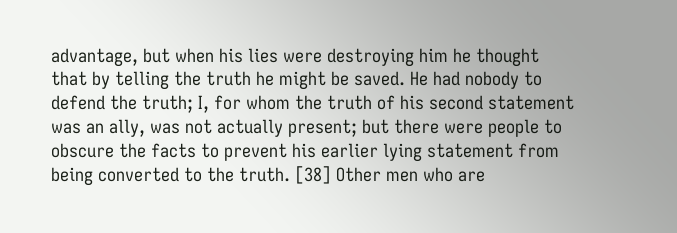advantage, but when his lies were destroying him he thought that by telling the truth he might be saved. He had nobody to defend the truth; I, for whom the truth of his second statement was an ally, was not actually present; but there were people to obscure the facts to prevent his earlier lying statement from being converted to the truth. [38] Other men who are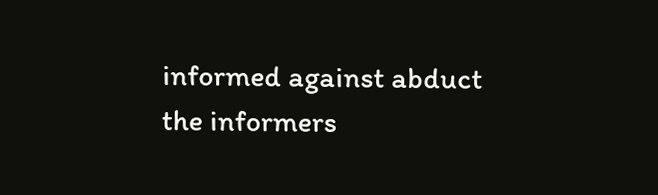informed against abduct the informers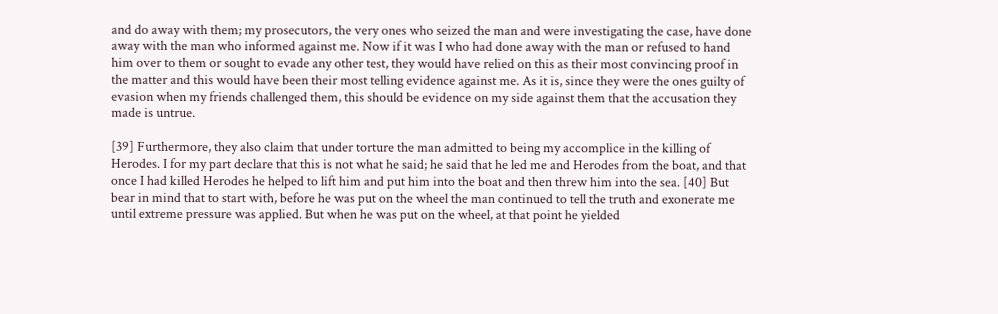and do away with them; my prosecutors, the very ones who seized the man and were investigating the case, have done away with the man who informed against me. Now if it was I who had done away with the man or refused to hand him over to them or sought to evade any other test, they would have relied on this as their most convincing proof in the matter and this would have been their most telling evidence against me. As it is, since they were the ones guilty of evasion when my friends challenged them, this should be evidence on my side against them that the accusation they made is untrue.

[39] Furthermore, they also claim that under torture the man admitted to being my accomplice in the killing of Herodes. I for my part declare that this is not what he said; he said that he led me and Herodes from the boat, and that once I had killed Herodes he helped to lift him and put him into the boat and then threw him into the sea. [40] But bear in mind that to start with, before he was put on the wheel the man continued to tell the truth and exonerate me until extreme pressure was applied. But when he was put on the wheel, at that point he yielded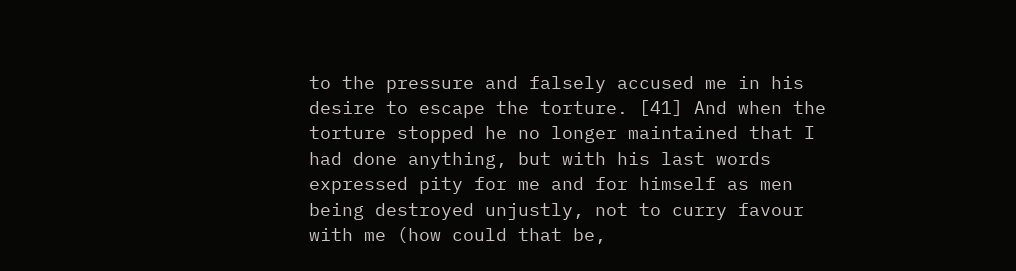to the pressure and falsely accused me in his desire to escape the torture. [41] And when the torture stopped he no longer maintained that I had done anything, but with his last words expressed pity for me and for himself as men being destroyed unjustly, not to curry favour with me (how could that be,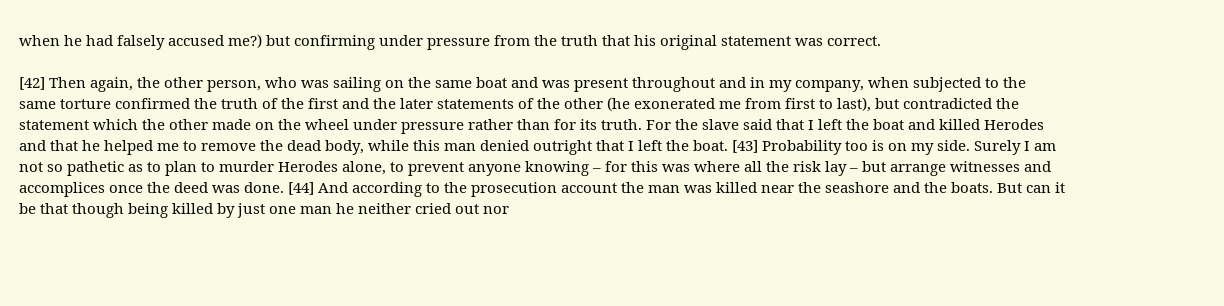when he had falsely accused me?) but confirming under pressure from the truth that his original statement was correct.

[42] Then again, the other person, who was sailing on the same boat and was present throughout and in my company, when subjected to the same torture confirmed the truth of the first and the later statements of the other (he exonerated me from first to last), but contradicted the statement which the other made on the wheel under pressure rather than for its truth. For the slave said that I left the boat and killed Herodes and that he helped me to remove the dead body, while this man denied outright that I left the boat. [43] Probability too is on my side. Surely I am not so pathetic as to plan to murder Herodes alone, to prevent anyone knowing – for this was where all the risk lay – but arrange witnesses and accomplices once the deed was done. [44] And according to the prosecution account the man was killed near the seashore and the boats. But can it be that though being killed by just one man he neither cried out nor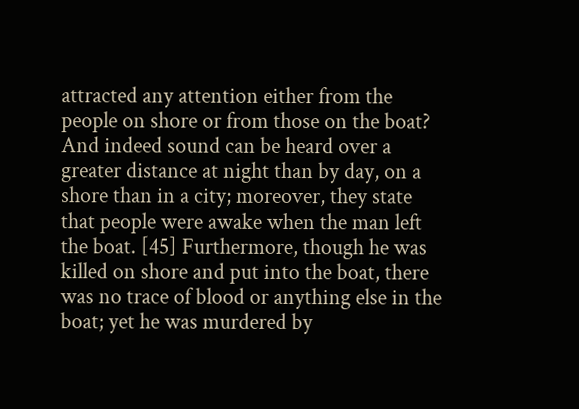attracted any attention either from the people on shore or from those on the boat? And indeed sound can be heard over a greater distance at night than by day, on a shore than in a city; moreover, they state that people were awake when the man left the boat. [45] Furthermore, though he was killed on shore and put into the boat, there was no trace of blood or anything else in the boat; yet he was murdered by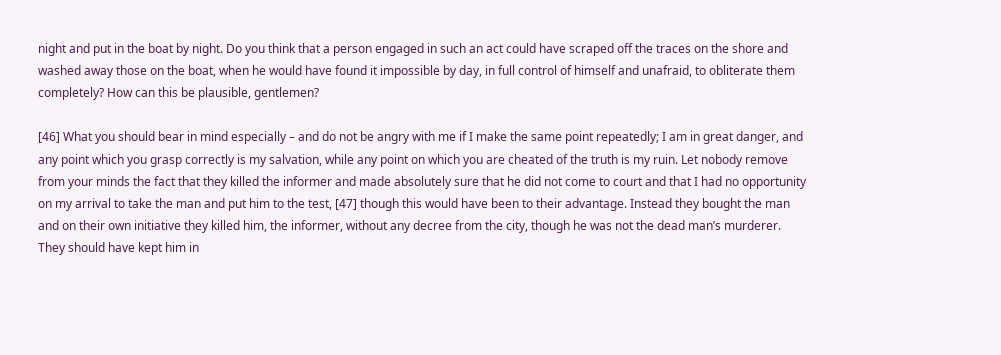night and put in the boat by night. Do you think that a person engaged in such an act could have scraped off the traces on the shore and washed away those on the boat, when he would have found it impossible by day, in full control of himself and unafraid, to obliterate them completely? How can this be plausible, gentlemen?

[46] What you should bear in mind especially – and do not be angry with me if I make the same point repeatedly; I am in great danger, and any point which you grasp correctly is my salvation, while any point on which you are cheated of the truth is my ruin. Let nobody remove from your minds the fact that they killed the informer and made absolutely sure that he did not come to court and that I had no opportunity on my arrival to take the man and put him to the test, [47] though this would have been to their advantage. Instead they bought the man and on their own initiative they killed him, the informer, without any decree from the city, though he was not the dead man’s murderer. They should have kept him in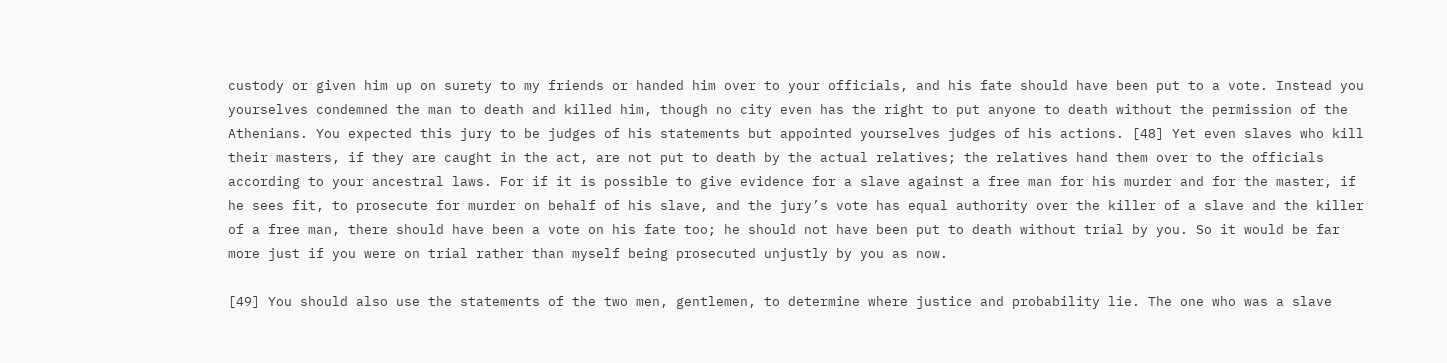custody or given him up on surety to my friends or handed him over to your officials, and his fate should have been put to a vote. Instead you yourselves condemned the man to death and killed him, though no city even has the right to put anyone to death without the permission of the Athenians. You expected this jury to be judges of his statements but appointed yourselves judges of his actions. [48] Yet even slaves who kill their masters, if they are caught in the act, are not put to death by the actual relatives; the relatives hand them over to the officials according to your ancestral laws. For if it is possible to give evidence for a slave against a free man for his murder and for the master, if he sees fit, to prosecute for murder on behalf of his slave, and the jury’s vote has equal authority over the killer of a slave and the killer of a free man, there should have been a vote on his fate too; he should not have been put to death without trial by you. So it would be far more just if you were on trial rather than myself being prosecuted unjustly by you as now.

[49] You should also use the statements of the two men, gentlemen, to determine where justice and probability lie. The one who was a slave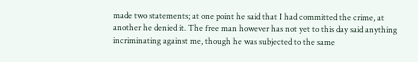made two statements; at one point he said that I had committed the crime, at another he denied it. The free man however has not yet to this day said anything incriminating against me, though he was subjected to the same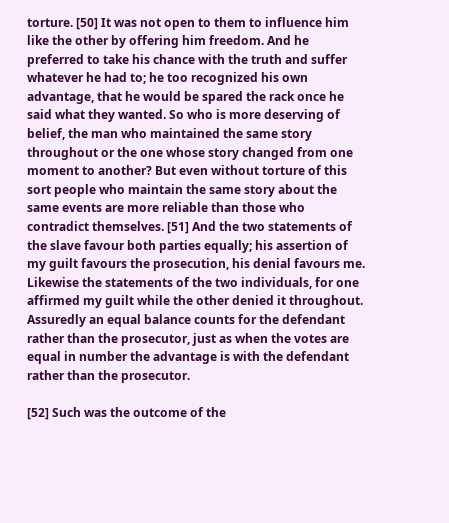torture. [50] It was not open to them to influence him like the other by offering him freedom. And he preferred to take his chance with the truth and suffer whatever he had to; he too recognized his own advantage, that he would be spared the rack once he said what they wanted. So who is more deserving of belief, the man who maintained the same story throughout or the one whose story changed from one moment to another? But even without torture of this sort people who maintain the same story about the same events are more reliable than those who contradict themselves. [51] And the two statements of the slave favour both parties equally; his assertion of my guilt favours the prosecution, his denial favours me. Likewise the statements of the two individuals, for one affirmed my guilt while the other denied it throughout. Assuredly an equal balance counts for the defendant rather than the prosecutor, just as when the votes are equal in number the advantage is with the defendant rather than the prosecutor.

[52] Such was the outcome of the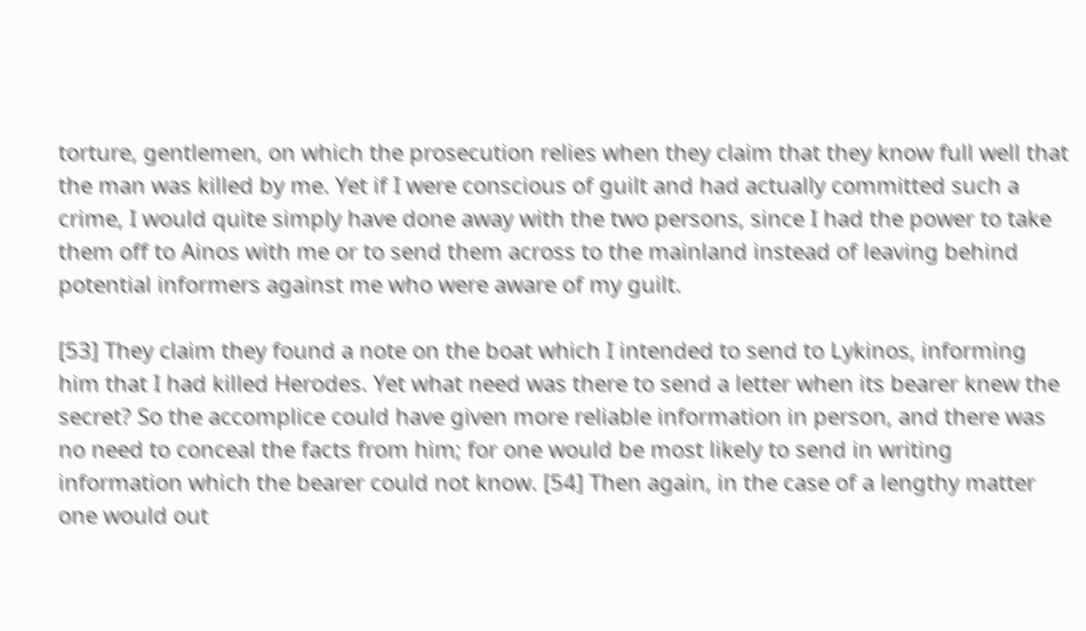torture, gentlemen, on which the prosecution relies when they claim that they know full well that the man was killed by me. Yet if I were conscious of guilt and had actually committed such a crime, I would quite simply have done away with the two persons, since I had the power to take them off to Ainos with me or to send them across to the mainland instead of leaving behind potential informers against me who were aware of my guilt.

[53] They claim they found a note on the boat which I intended to send to Lykinos, informing him that I had killed Herodes. Yet what need was there to send a letter when its bearer knew the secret? So the accomplice could have given more reliable information in person, and there was no need to conceal the facts from him; for one would be most likely to send in writing information which the bearer could not know. [54] Then again, in the case of a lengthy matter one would out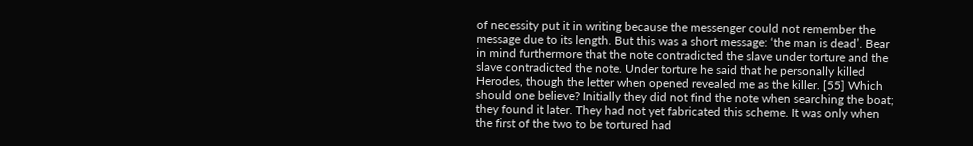of necessity put it in writing because the messenger could not remember the message due to its length. But this was a short message: ‘the man is dead’. Bear in mind furthermore that the note contradicted the slave under torture and the slave contradicted the note. Under torture he said that he personally killed Herodes, though the letter when opened revealed me as the killer. [55] Which should one believe? Initially they did not find the note when searching the boat; they found it later. They had not yet fabricated this scheme. It was only when the first of the two to be tortured had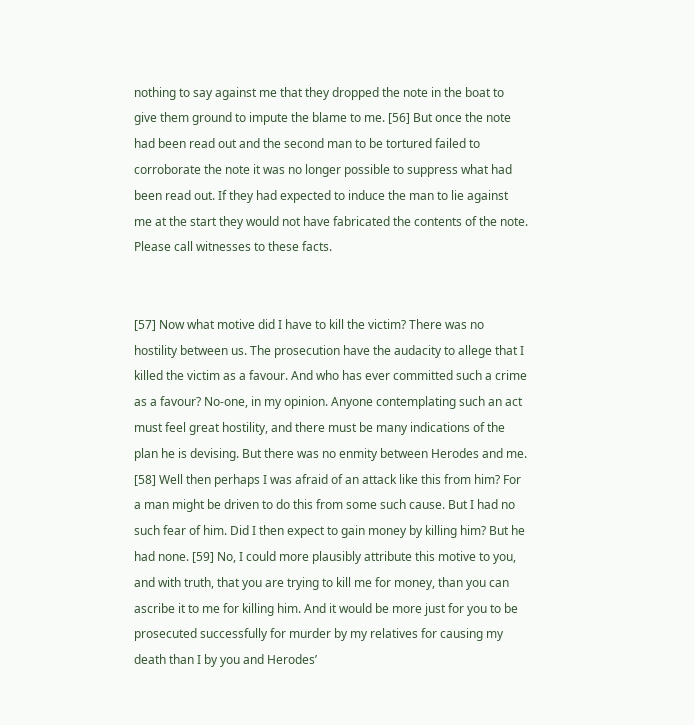nothing to say against me that they dropped the note in the boat to give them ground to impute the blame to me. [56] But once the note had been read out and the second man to be tortured failed to corroborate the note it was no longer possible to suppress what had been read out. If they had expected to induce the man to lie against me at the start they would not have fabricated the contents of the note. Please call witnesses to these facts.


[57] Now what motive did I have to kill the victim? There was no hostility between us. The prosecution have the audacity to allege that I killed the victim as a favour. And who has ever committed such a crime as a favour? No-one, in my opinion. Anyone contemplating such an act must feel great hostility, and there must be many indications of the plan he is devising. But there was no enmity between Herodes and me. [58] Well then perhaps I was afraid of an attack like this from him? For a man might be driven to do this from some such cause. But I had no such fear of him. Did I then expect to gain money by killing him? But he had none. [59] No, I could more plausibly attribute this motive to you, and with truth, that you are trying to kill me for money, than you can ascribe it to me for killing him. And it would be more just for you to be prosecuted successfully for murder by my relatives for causing my death than I by you and Herodes’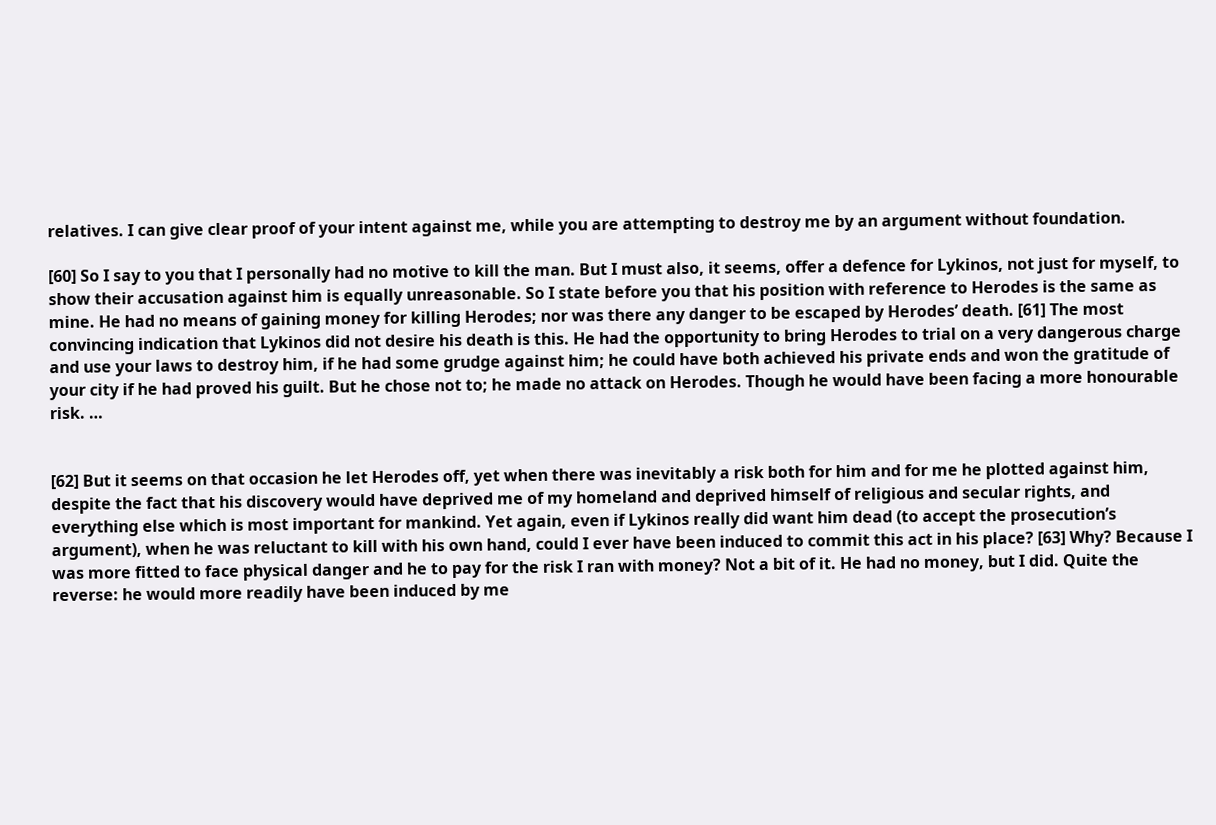relatives. I can give clear proof of your intent against me, while you are attempting to destroy me by an argument without foundation.

[60] So I say to you that I personally had no motive to kill the man. But I must also, it seems, offer a defence for Lykinos, not just for myself, to show their accusation against him is equally unreasonable. So I state before you that his position with reference to Herodes is the same as mine. He had no means of gaining money for killing Herodes; nor was there any danger to be escaped by Herodes’ death. [61] The most convincing indication that Lykinos did not desire his death is this. He had the opportunity to bring Herodes to trial on a very dangerous charge and use your laws to destroy him, if he had some grudge against him; he could have both achieved his private ends and won the gratitude of your city if he had proved his guilt. But he chose not to; he made no attack on Herodes. Though he would have been facing a more honourable risk. …


[62] But it seems on that occasion he let Herodes off, yet when there was inevitably a risk both for him and for me he plotted against him, despite the fact that his discovery would have deprived me of my homeland and deprived himself of religious and secular rights, and everything else which is most important for mankind. Yet again, even if Lykinos really did want him dead (to accept the prosecution’s argument), when he was reluctant to kill with his own hand, could I ever have been induced to commit this act in his place? [63] Why? Because I was more fitted to face physical danger and he to pay for the risk I ran with money? Not a bit of it. He had no money, but I did. Quite the reverse: he would more readily have been induced by me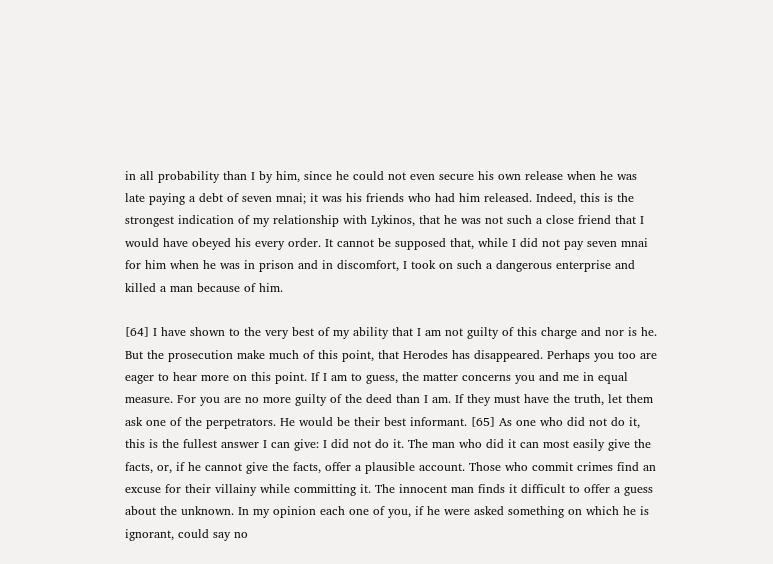in all probability than I by him, since he could not even secure his own release when he was late paying a debt of seven mnai; it was his friends who had him released. Indeed, this is the strongest indication of my relationship with Lykinos, that he was not such a close friend that I would have obeyed his every order. It cannot be supposed that, while I did not pay seven mnai for him when he was in prison and in discomfort, I took on such a dangerous enterprise and killed a man because of him.

[64] I have shown to the very best of my ability that I am not guilty of this charge and nor is he. But the prosecution make much of this point, that Herodes has disappeared. Perhaps you too are eager to hear more on this point. If I am to guess, the matter concerns you and me in equal measure. For you are no more guilty of the deed than I am. If they must have the truth, let them ask one of the perpetrators. He would be their best informant. [65] As one who did not do it, this is the fullest answer I can give: I did not do it. The man who did it can most easily give the facts, or, if he cannot give the facts, offer a plausible account. Those who commit crimes find an excuse for their villainy while committing it. The innocent man finds it difficult to offer a guess about the unknown. In my opinion each one of you, if he were asked something on which he is ignorant, could say no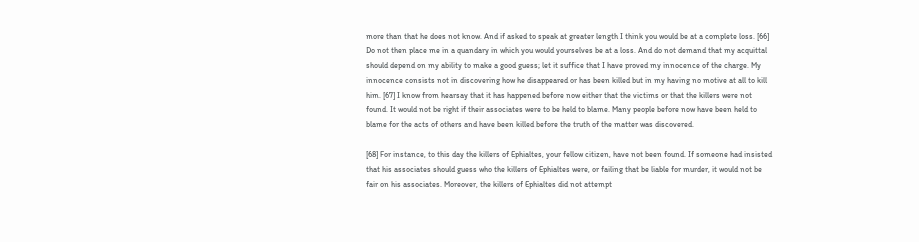more than that he does not know. And if asked to speak at greater length I think you would be at a complete loss. [66] Do not then place me in a quandary in which you would yourselves be at a loss. And do not demand that my acquittal should depend on my ability to make a good guess; let it suffice that I have proved my innocence of the charge. My innocence consists not in discovering how he disappeared or has been killed but in my having no motive at all to kill him. [67] I know from hearsay that it has happened before now either that the victims or that the killers were not found. It would not be right if their associates were to be held to blame. Many people before now have been held to blame for the acts of others and have been killed before the truth of the matter was discovered.

[68] For instance, to this day the killers of Ephialtes, your fellow citizen, have not been found. If someone had insisted that his associates should guess who the killers of Ephialtes were, or failing that be liable for murder, it would not be fair on his associates. Moreover, the killers of Ephialtes did not attempt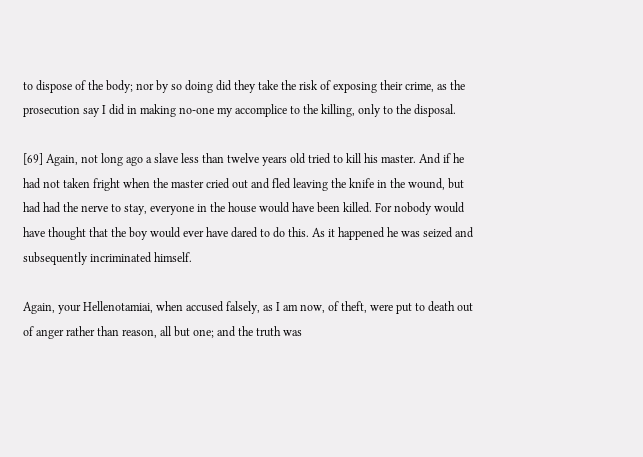to dispose of the body; nor by so doing did they take the risk of exposing their crime, as the prosecution say I did in making no-one my accomplice to the killing, only to the disposal.

[69] Again, not long ago a slave less than twelve years old tried to kill his master. And if he had not taken fright when the master cried out and fled leaving the knife in the wound, but had had the nerve to stay, everyone in the house would have been killed. For nobody would have thought that the boy would ever have dared to do this. As it happened he was seized and subsequently incriminated himself.

Again, your Hellenotamiai, when accused falsely, as I am now, of theft, were put to death out of anger rather than reason, all but one; and the truth was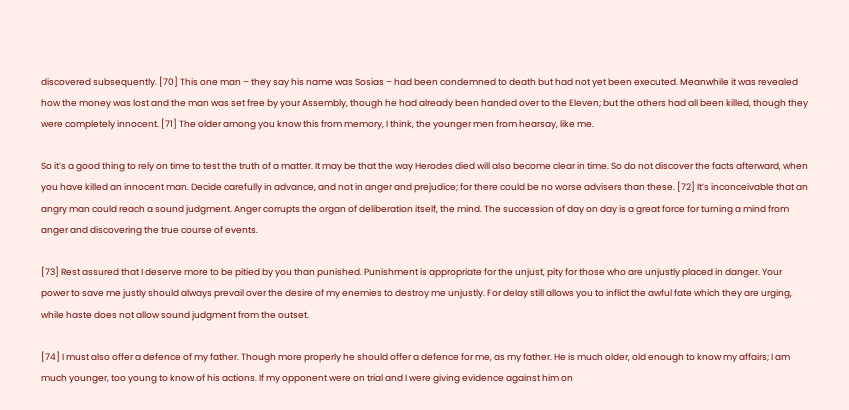discovered subsequently. [70] This one man – they say his name was Sosias – had been condemned to death but had not yet been executed. Meanwhile it was revealed how the money was lost and the man was set free by your Assembly, though he had already been handed over to the Eleven; but the others had all been killed, though they were completely innocent. [71] The older among you know this from memory, I think, the younger men from hearsay, like me.

So it’s a good thing to rely on time to test the truth of a matter. It may be that the way Herodes died will also become clear in time. So do not discover the facts afterward, when you have killed an innocent man. Decide carefully in advance, and not in anger and prejudice; for there could be no worse advisers than these. [72] It’s inconceivable that an angry man could reach a sound judgment. Anger corrupts the organ of deliberation itself, the mind. The succession of day on day is a great force for turning a mind from anger and discovering the true course of events.

[73] Rest assured that I deserve more to be pitied by you than punished. Punishment is appropriate for the unjust, pity for those who are unjustly placed in danger. Your power to save me justly should always prevail over the desire of my enemies to destroy me unjustly. For delay still allows you to inflict the awful fate which they are urging, while haste does not allow sound judgment from the outset.

[74] I must also offer a defence of my father. Though more properly he should offer a defence for me, as my father. He is much older, old enough to know my affairs; I am much younger, too young to know of his actions. If my opponent were on trial and I were giving evidence against him on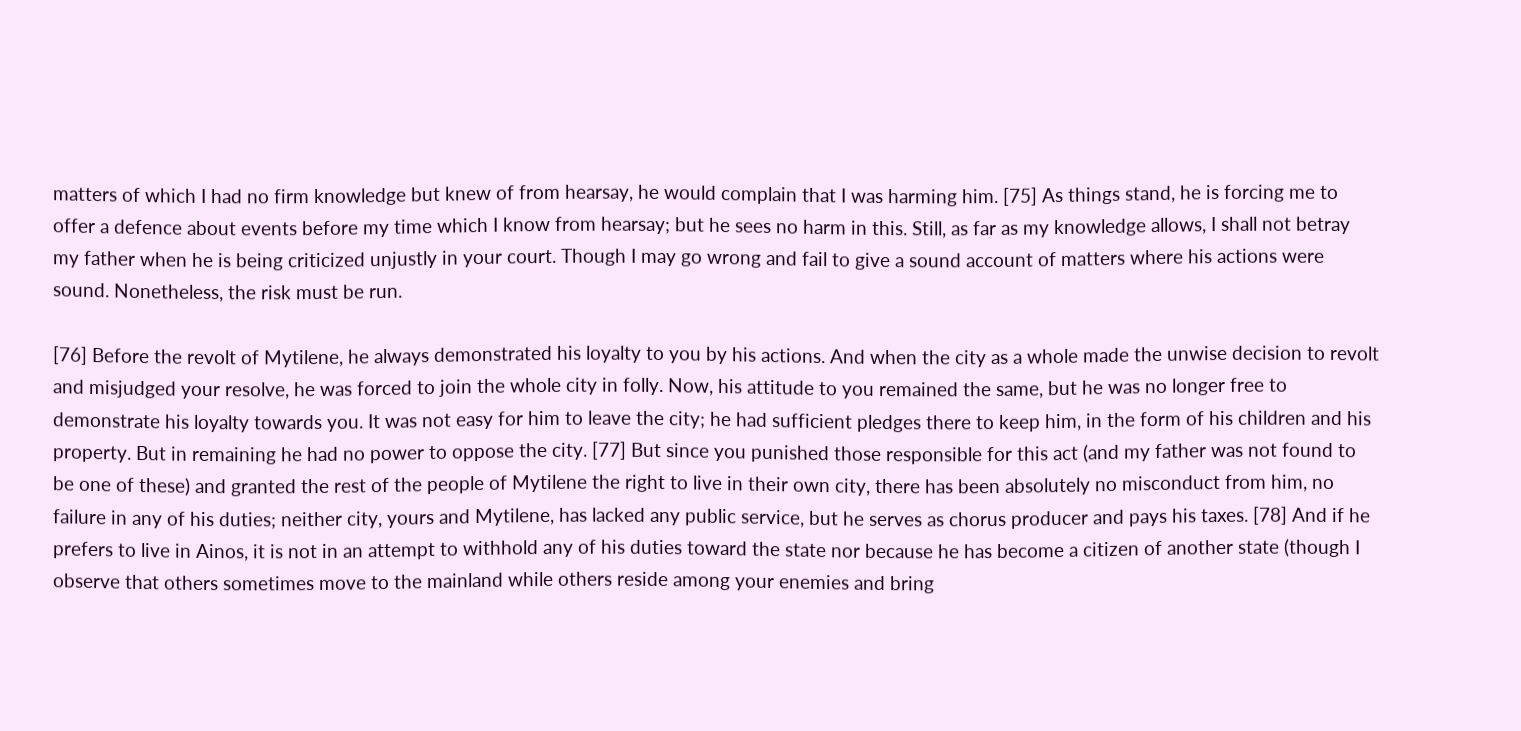matters of which I had no firm knowledge but knew of from hearsay, he would complain that I was harming him. [75] As things stand, he is forcing me to offer a defence about events before my time which I know from hearsay; but he sees no harm in this. Still, as far as my knowledge allows, I shall not betray my father when he is being criticized unjustly in your court. Though I may go wrong and fail to give a sound account of matters where his actions were sound. Nonetheless, the risk must be run.

[76] Before the revolt of Mytilene, he always demonstrated his loyalty to you by his actions. And when the city as a whole made the unwise decision to revolt and misjudged your resolve, he was forced to join the whole city in folly. Now, his attitude to you remained the same, but he was no longer free to demonstrate his loyalty towards you. It was not easy for him to leave the city; he had sufficient pledges there to keep him, in the form of his children and his property. But in remaining he had no power to oppose the city. [77] But since you punished those responsible for this act (and my father was not found to be one of these) and granted the rest of the people of Mytilene the right to live in their own city, there has been absolutely no misconduct from him, no failure in any of his duties; neither city, yours and Mytilene, has lacked any public service, but he serves as chorus producer and pays his taxes. [78] And if he prefers to live in Ainos, it is not in an attempt to withhold any of his duties toward the state nor because he has become a citizen of another state (though I observe that others sometimes move to the mainland while others reside among your enemies and bring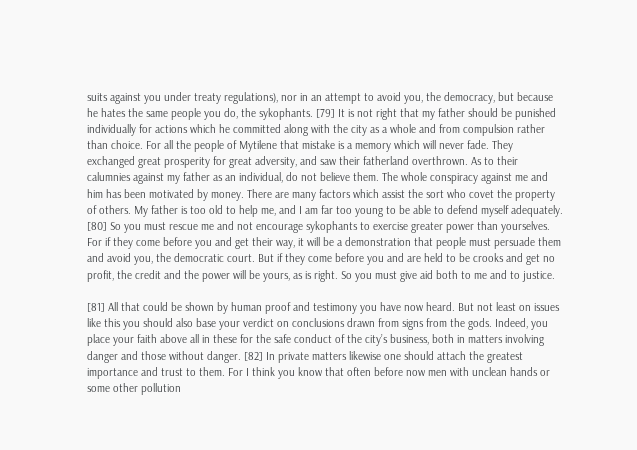suits against you under treaty regulations), nor in an attempt to avoid you, the democracy, but because he hates the same people you do, the sykophants. [79] It is not right that my father should be punished individually for actions which he committed along with the city as a whole and from compulsion rather than choice. For all the people of Mytilene that mistake is a memory which will never fade. They exchanged great prosperity for great adversity, and saw their fatherland overthrown. As to their calumnies against my father as an individual, do not believe them. The whole conspiracy against me and him has been motivated by money. There are many factors which assist the sort who covet the property of others. My father is too old to help me, and I am far too young to be able to defend myself adequately. [80] So you must rescue me and not encourage sykophants to exercise greater power than yourselves. For if they come before you and get their way, it will be a demonstration that people must persuade them and avoid you, the democratic court. But if they come before you and are held to be crooks and get no profit, the credit and the power will be yours, as is right. So you must give aid both to me and to justice.

[81] All that could be shown by human proof and testimony you have now heard. But not least on issues like this you should also base your verdict on conclusions drawn from signs from the gods. Indeed, you place your faith above all in these for the safe conduct of the city’s business, both in matters involving danger and those without danger. [82] In private matters likewise one should attach the greatest importance and trust to them. For I think you know that often before now men with unclean hands or some other pollution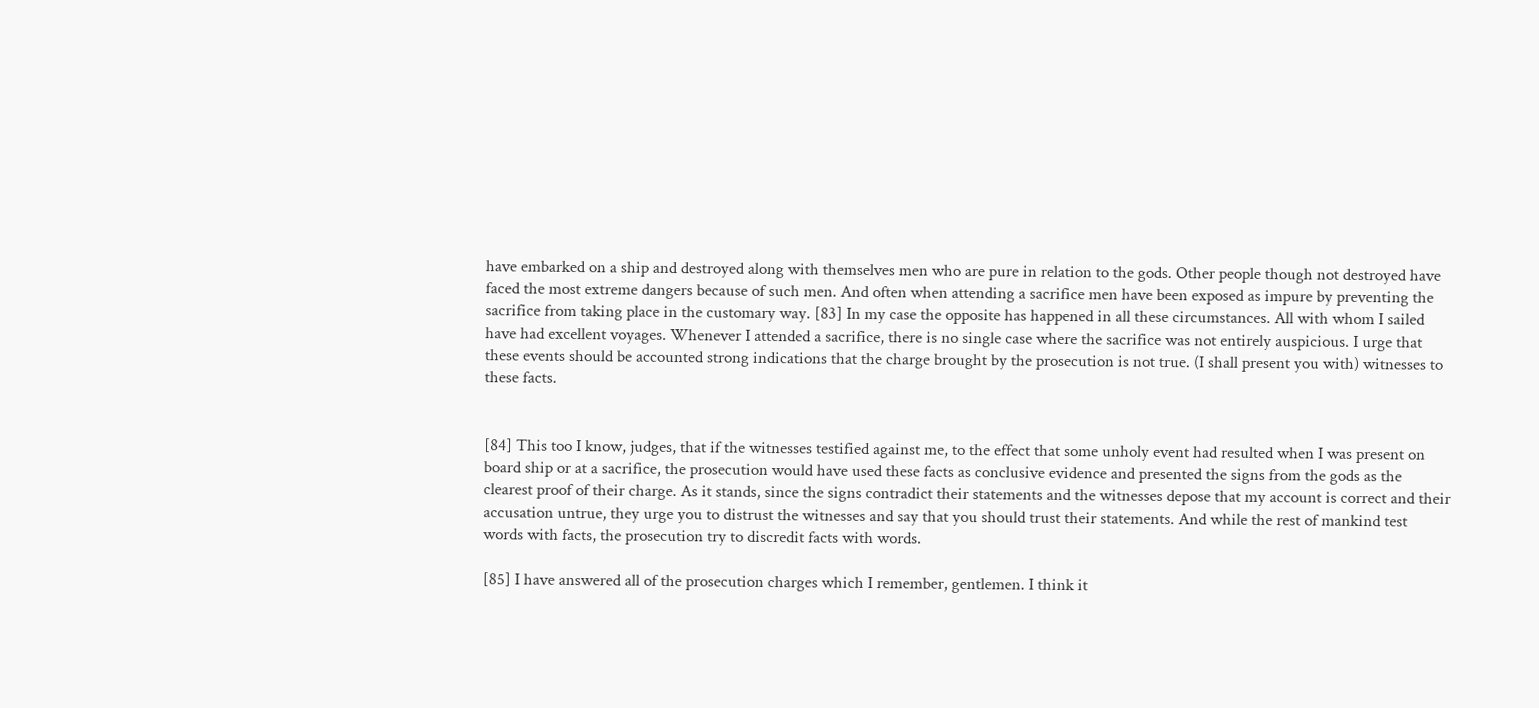have embarked on a ship and destroyed along with themselves men who are pure in relation to the gods. Other people though not destroyed have faced the most extreme dangers because of such men. And often when attending a sacrifice men have been exposed as impure by preventing the sacrifice from taking place in the customary way. [83] In my case the opposite has happened in all these circumstances. All with whom I sailed have had excellent voyages. Whenever I attended a sacrifice, there is no single case where the sacrifice was not entirely auspicious. I urge that these events should be accounted strong indications that the charge brought by the prosecution is not true. (I shall present you with) witnesses to these facts.


[84] This too I know, judges, that if the witnesses testified against me, to the effect that some unholy event had resulted when I was present on board ship or at a sacrifice, the prosecution would have used these facts as conclusive evidence and presented the signs from the gods as the clearest proof of their charge. As it stands, since the signs contradict their statements and the witnesses depose that my account is correct and their accusation untrue, they urge you to distrust the witnesses and say that you should trust their statements. And while the rest of mankind test words with facts, the prosecution try to discredit facts with words.

[85] I have answered all of the prosecution charges which I remember, gentlemen. I think it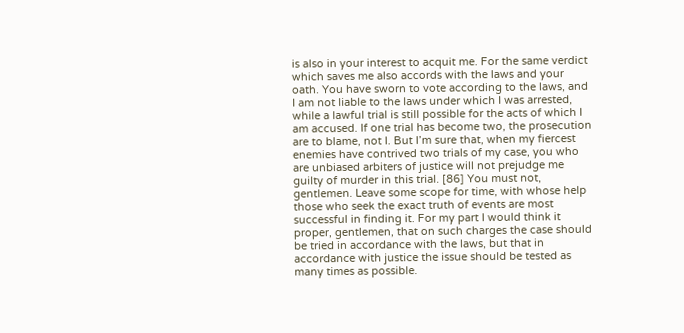is also in your interest to acquit me. For the same verdict which saves me also accords with the laws and your oath. You have sworn to vote according to the laws, and I am not liable to the laws under which I was arrested, while a lawful trial is still possible for the acts of which I am accused. If one trial has become two, the prosecution are to blame, not I. But I’m sure that, when my fiercest enemies have contrived two trials of my case, you who are unbiased arbiters of justice will not prejudge me guilty of murder in this trial. [86] You must not, gentlemen. Leave some scope for time, with whose help those who seek the exact truth of events are most successful in finding it. For my part I would think it proper, gentlemen, that on such charges the case should be tried in accordance with the laws, but that in accordance with justice the issue should be tested as many times as possible.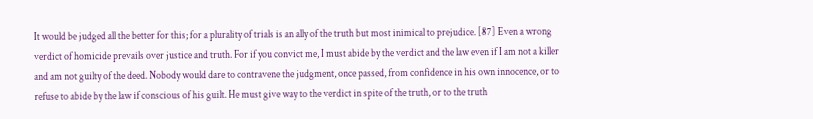It would be judged all the better for this; for a plurality of trials is an ally of the truth but most inimical to prejudice. [87] Even a wrong verdict of homicide prevails over justice and truth. For if you convict me, I must abide by the verdict and the law even if I am not a killer and am not guilty of the deed. Nobody would dare to contravene the judgment, once passed, from confidence in his own innocence, or to refuse to abide by the law if conscious of his guilt. He must give way to the verdict in spite of the truth, or to the truth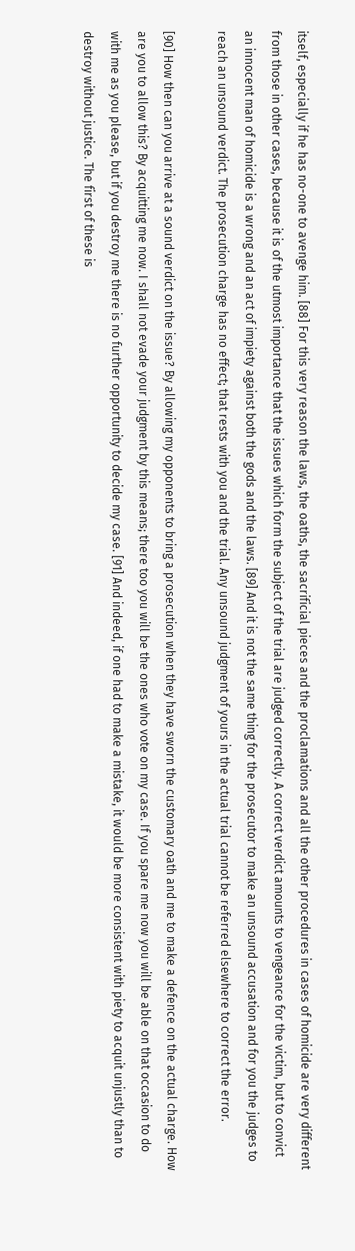itself, especially if he has no-one to avenge him. [88] For this very reason the laws, the oaths, the sacrificial pieces and the proclamations and all the other procedures in cases of homicide are very different from those in other cases, because it is of the utmost importance that the issues which form the subject of the trial are judged correctly. A correct verdict amounts to vengeance for the victim, but to convict an innocent man of homicide is a wrong and an act of impiety against both the gods and the laws. [89] And it is not the same thing for the prosecutor to make an unsound accusation and for you the judges to reach an unsound verdict. The prosecution charge has no effect; that rests with you and the trial. Any unsound judgment of yours in the actual trial cannot be referred elsewhere to correct the error.

[90] How then can you arrive at a sound verdict on the issue? By allowing my opponents to bring a prosecution when they have sworn the customary oath and me to make a defence on the actual charge. How are you to allow this? By acquitting me now. I shall not evade your judgment by this means; there too you will be the ones who vote on my case. If you spare me now you will be able on that occasion to do with me as you please, but if you destroy me there is no further opportunity to decide my case. [91] And indeed, if one had to make a mistake, it would be more consistent with piety to acquit unjustly than to destroy without justice. The first of these is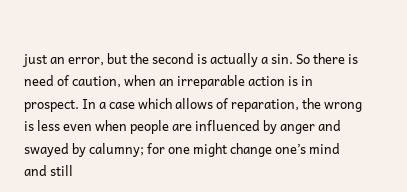just an error, but the second is actually a sin. So there is need of caution, when an irreparable action is in prospect. In a case which allows of reparation, the wrong is less even when people are influenced by anger and swayed by calumny; for one might change one’s mind and still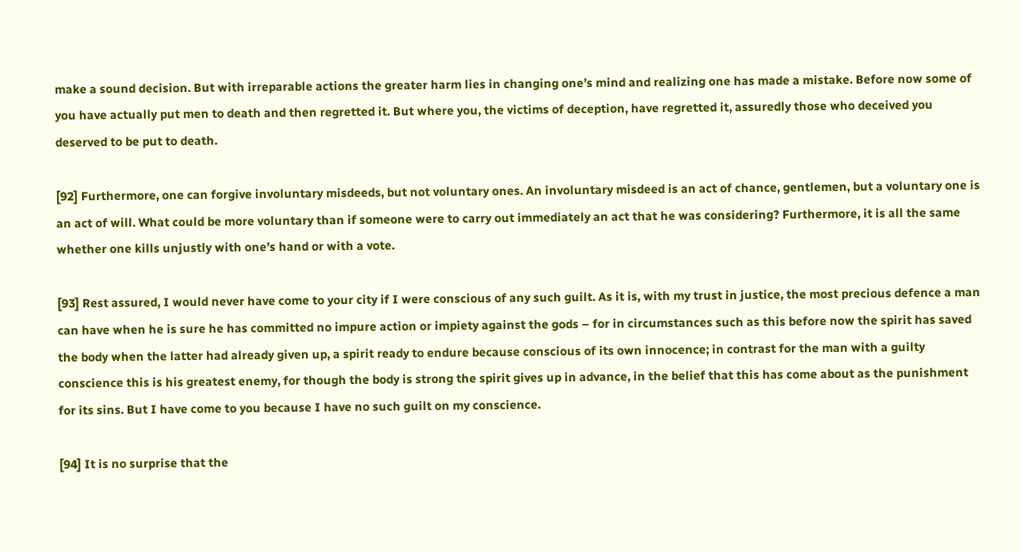make a sound decision. But with irreparable actions the greater harm lies in changing one’s mind and realizing one has made a mistake. Before now some of you have actually put men to death and then regretted it. But where you, the victims of deception, have regretted it, assuredly those who deceived you deserved to be put to death.

[92] Furthermore, one can forgive involuntary misdeeds, but not voluntary ones. An involuntary misdeed is an act of chance, gentlemen, but a voluntary one is an act of will. What could be more voluntary than if someone were to carry out immediately an act that he was considering? Furthermore, it is all the same whether one kills unjustly with one’s hand or with a vote.

[93] Rest assured, I would never have come to your city if I were conscious of any such guilt. As it is, with my trust in justice, the most precious defence a man can have when he is sure he has committed no impure action or impiety against the gods – for in circumstances such as this before now the spirit has saved the body when the latter had already given up, a spirit ready to endure because conscious of its own innocence; in contrast for the man with a guilty conscience this is his greatest enemy, for though the body is strong the spirit gives up in advance, in the belief that this has come about as the punishment for its sins. But I have come to you because I have no such guilt on my conscience.

[94] It is no surprise that the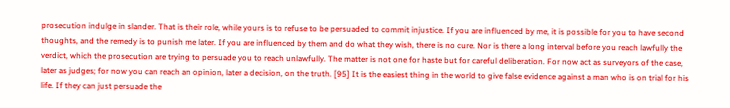prosecution indulge in slander. That is their role, while yours is to refuse to be persuaded to commit injustice. If you are influenced by me, it is possible for you to have second thoughts, and the remedy is to punish me later. If you are influenced by them and do what they wish, there is no cure. Nor is there a long interval before you reach lawfully the verdict, which the prosecution are trying to persuade you to reach unlawfully. The matter is not one for haste but for careful deliberation. For now act as surveyors of the case, later as judges; for now you can reach an opinion, later a decision, on the truth. [95] It is the easiest thing in the world to give false evidence against a man who is on trial for his life. If they can just persuade the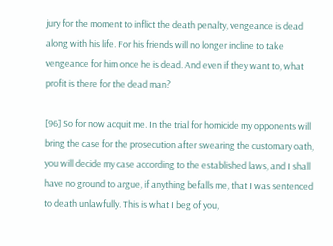jury for the moment to inflict the death penalty, vengeance is dead along with his life. For his friends will no longer incline to take vengeance for him once he is dead. And even if they want to, what profit is there for the dead man?

[96] So for now acquit me. In the trial for homicide my opponents will bring the case for the prosecution after swearing the customary oath, you will decide my case according to the established laws, and I shall have no ground to argue, if anything befalls me, that I was sentenced to death unlawfully. This is what I beg of you,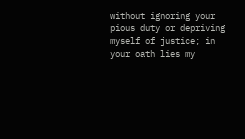without ignoring your pious duty or depriving myself of justice; in your oath lies my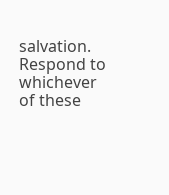salvation. Respond to whichever of these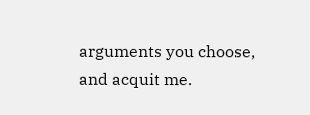arguments you choose, and acquit me.